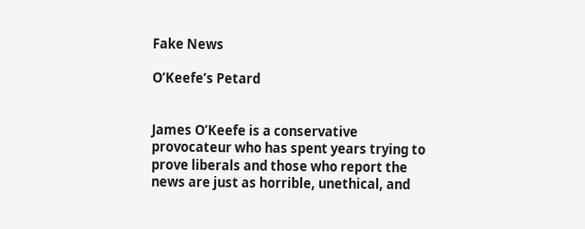Fake News

O’Keefe’s Petard


James O’Keefe is a conservative provocateur who has spent years trying to prove liberals and those who report the news are just as horrible, unethical, and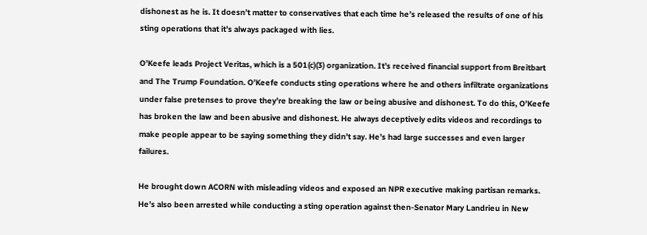dishonest as he is. It doesn’t matter to conservatives that each time he’s released the results of one of his sting operations that it’s always packaged with lies.

O’Keefe leads Project Veritas, which is a 501(c)(3) organization. It’s received financial support from Breitbart and The Trump Foundation. O’Keefe conducts sting operations where he and others infiltrate organizations under false pretenses to prove they’re breaking the law or being abusive and dishonest. To do this, O’Keefe has broken the law and been abusive and dishonest. He always deceptively edits videos and recordings to make people appear to be saying something they didn’t say. He’s had large successes and even larger failures.

He brought down ACORN with misleading videos and exposed an NPR executive making partisan remarks. He’s also been arrested while conducting a sting operation against then-Senator Mary Landrieu in New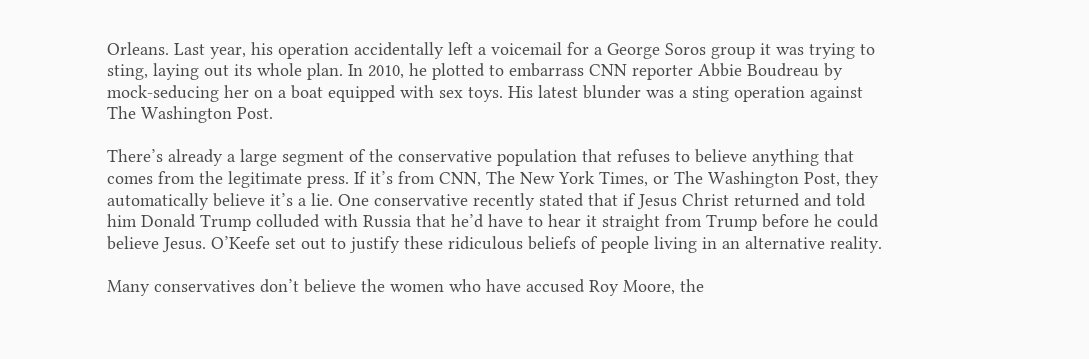Orleans. Last year, his operation accidentally left a voicemail for a George Soros group it was trying to sting, laying out its whole plan. In 2010, he plotted to embarrass CNN reporter Abbie Boudreau by mock-seducing her on a boat equipped with sex toys. His latest blunder was a sting operation against The Washington Post.

There’s already a large segment of the conservative population that refuses to believe anything that comes from the legitimate press. If it’s from CNN, The New York Times, or The Washington Post, they automatically believe it’s a lie. One conservative recently stated that if Jesus Christ returned and told him Donald Trump colluded with Russia that he’d have to hear it straight from Trump before he could believe Jesus. O’Keefe set out to justify these ridiculous beliefs of people living in an alternative reality.

Many conservatives don’t believe the women who have accused Roy Moore, the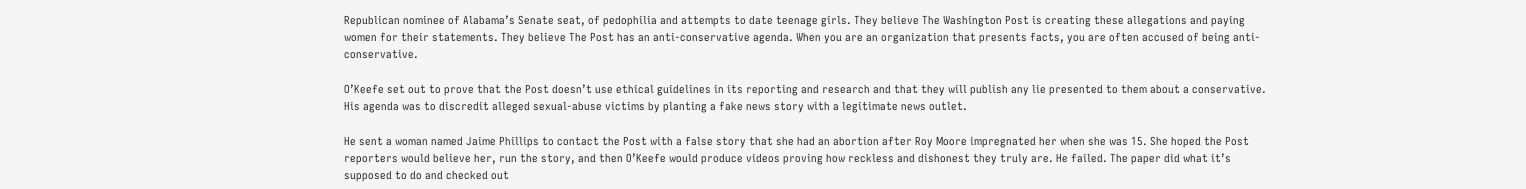Republican nominee of Alabama’s Senate seat, of pedophilia and attempts to date teenage girls. They believe The Washington Post is creating these allegations and paying women for their statements. They believe The Post has an anti-conservative agenda. When you are an organization that presents facts, you are often accused of being anti-conservative.

O’Keefe set out to prove that the Post doesn’t use ethical guidelines in its reporting and research and that they will publish any lie presented to them about a conservative. His agenda was to discredit alleged sexual-abuse victims by planting a fake news story with a legitimate news outlet.

He sent a woman named Jaime Phillips to contact the Post with a false story that she had an abortion after Roy Moore impregnated her when she was 15. She hoped the Post reporters would believe her, run the story, and then O’Keefe would produce videos proving how reckless and dishonest they truly are. He failed. The paper did what it’s supposed to do and checked out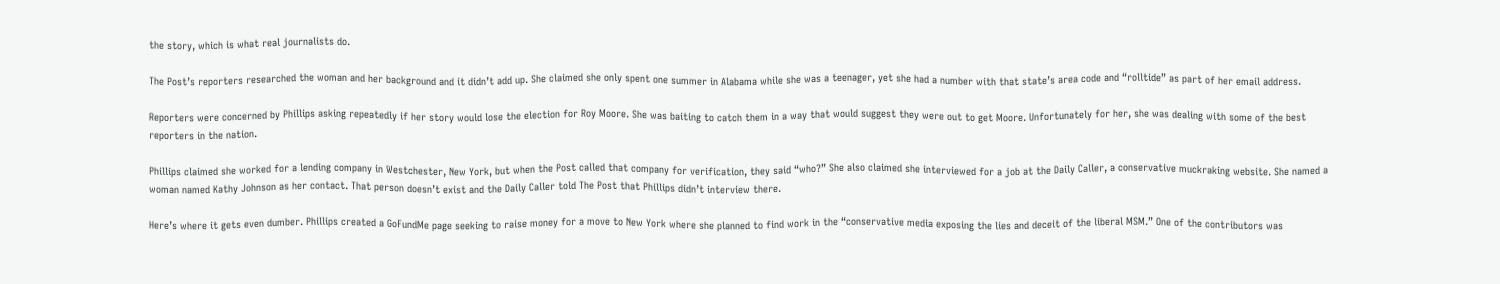the story, which is what real journalists do.

The Post’s reporters researched the woman and her background and it didn’t add up. She claimed she only spent one summer in Alabama while she was a teenager, yet she had a number with that state’s area code and “rolltide” as part of her email address.

Reporters were concerned by Phillips asking repeatedly if her story would lose the election for Roy Moore. She was baiting to catch them in a way that would suggest they were out to get Moore. Unfortunately for her, she was dealing with some of the best reporters in the nation.

Phillips claimed she worked for a lending company in Westchester, New York, but when the Post called that company for verification, they said “who?” She also claimed she interviewed for a job at the Daily Caller, a conservative muckraking website. She named a woman named Kathy Johnson as her contact. That person doesn’t exist and the Daily Caller told The Post that Phillips didn’t interview there.

Here’s where it gets even dumber. Phillips created a GoFundMe page seeking to raise money for a move to New York where she planned to find work in the “conservative media exposing the lies and deceit of the liberal MSM.” One of the contributors was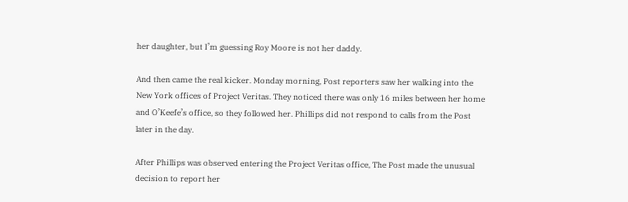her daughter, but I’m guessing Roy Moore is not her daddy.

And then came the real kicker. Monday morning, Post reporters saw her walking into the New York offices of Project Veritas. They noticed there was only 16 miles between her home and O’Keefe’s office, so they followed her. Phillips did not respond to calls from the Post later in the day.

After Phillips was observed entering the Project Veritas office, The Post made the unusual decision to report her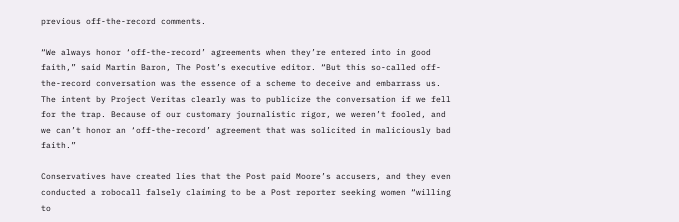previous off-the-record comments.

“We always honor ‘off-the-record’ agreements when they’re entered into in good faith,” said Martin Baron, The Post’s executive editor. “But this so-called off-the-record conversation was the essence of a scheme to deceive and embarrass us. The intent by Project Veritas clearly was to publicize the conversation if we fell for the trap. Because of our customary journalistic rigor, we weren’t fooled, and we can’t honor an ‘off-the-record’ agreement that was solicited in maliciously bad faith.”

Conservatives have created lies that the Post paid Moore’s accusers, and they even conducted a robocall falsely claiming to be a Post reporter seeking women “willing to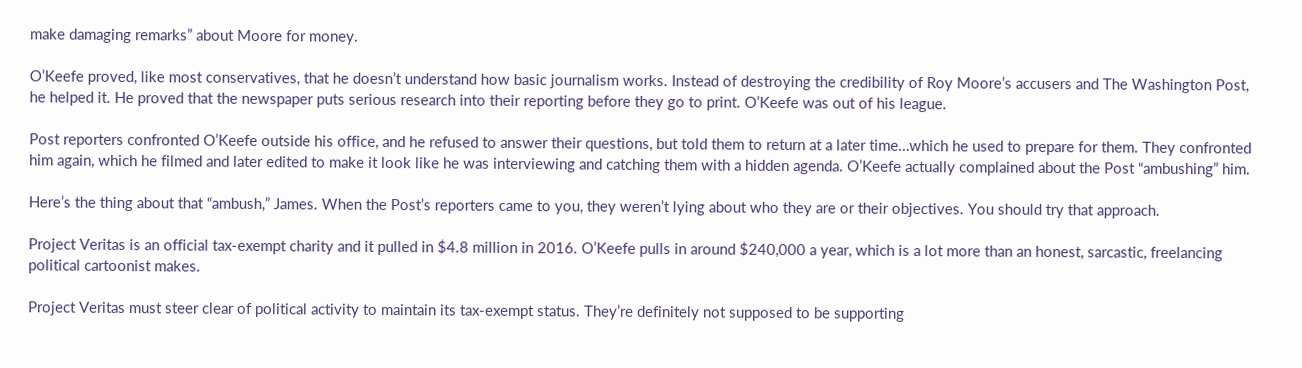make damaging remarks” about Moore for money.

O’Keefe proved, like most conservatives, that he doesn’t understand how basic journalism works. Instead of destroying the credibility of Roy Moore’s accusers and The Washington Post, he helped it. He proved that the newspaper puts serious research into their reporting before they go to print. O’Keefe was out of his league.

Post reporters confronted O’Keefe outside his office, and he refused to answer their questions, but told them to return at a later time…which he used to prepare for them. They confronted him again, which he filmed and later edited to make it look like he was interviewing and catching them with a hidden agenda. O’Keefe actually complained about the Post “ambushing” him.

Here’s the thing about that “ambush,” James. When the Post’s reporters came to you, they weren’t lying about who they are or their objectives. You should try that approach.

Project Veritas is an official tax-exempt charity and it pulled in $4.8 million in 2016. O’Keefe pulls in around $240,000 a year, which is a lot more than an honest, sarcastic, freelancing political cartoonist makes.

Project Veritas must steer clear of political activity to maintain its tax-exempt status. They’re definitely not supposed to be supporting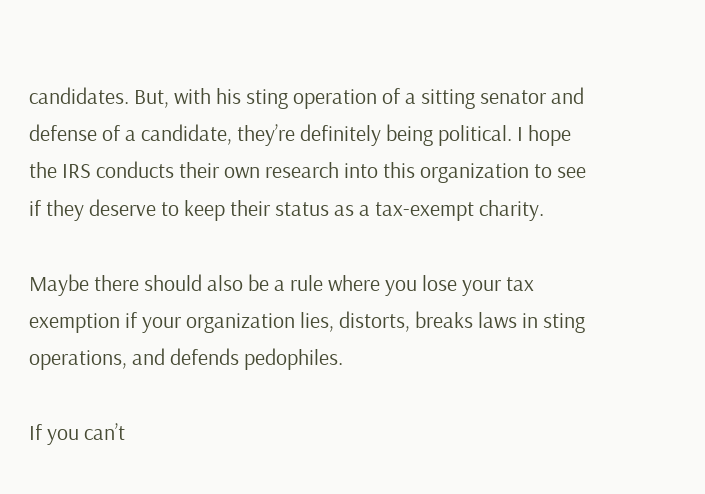candidates. But, with his sting operation of a sitting senator and defense of a candidate, they’re definitely being political. I hope the IRS conducts their own research into this organization to see if they deserve to keep their status as a tax-exempt charity.

Maybe there should also be a rule where you lose your tax exemption if your organization lies, distorts, breaks laws in sting operations, and defends pedophiles.

If you can’t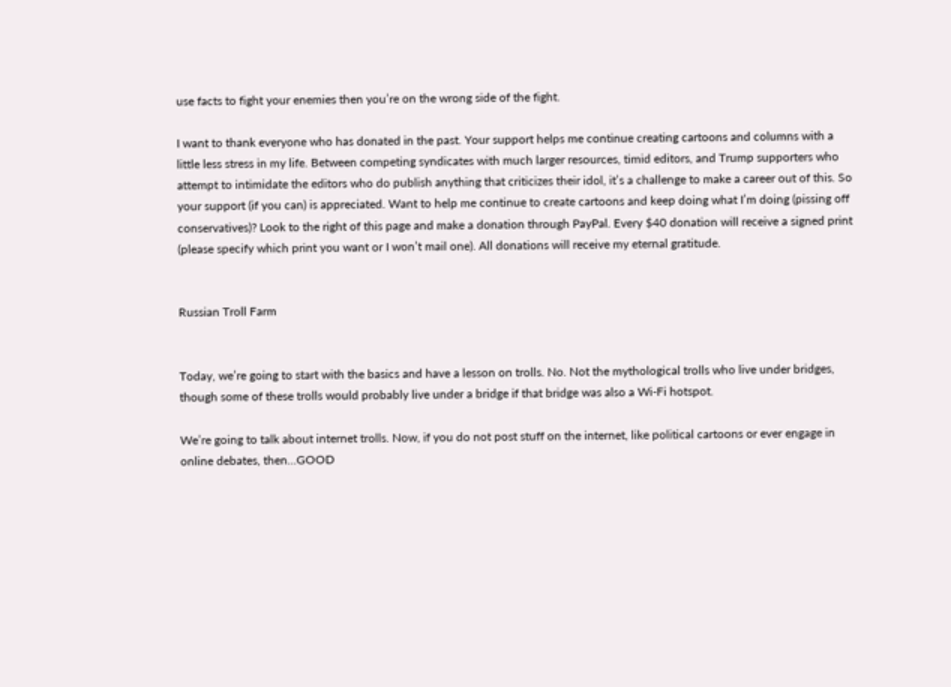use facts to fight your enemies then you’re on the wrong side of the fight.

I want to thank everyone who has donated in the past. Your support helps me continue creating cartoons and columns with a little less stress in my life. Between competing syndicates with much larger resources, timid editors, and Trump supporters who attempt to intimidate the editors who do publish anything that criticizes their idol, it’s a challenge to make a career out of this. So your support (if you can) is appreciated. Want to help me continue to create cartoons and keep doing what I’m doing (pissing off conservatives)? Look to the right of this page and make a donation through PayPal. Every $40 donation will receive a signed print (please specify which print you want or I won’t mail one). All donations will receive my eternal gratitude.


Russian Troll Farm


Today, we’re going to start with the basics and have a lesson on trolls. No. Not the mythological trolls who live under bridges, though some of these trolls would probably live under a bridge if that bridge was also a Wi-Fi hotspot.

We’re going to talk about internet trolls. Now, if you do not post stuff on the internet, like political cartoons or ever engage in online debates, then…GOOD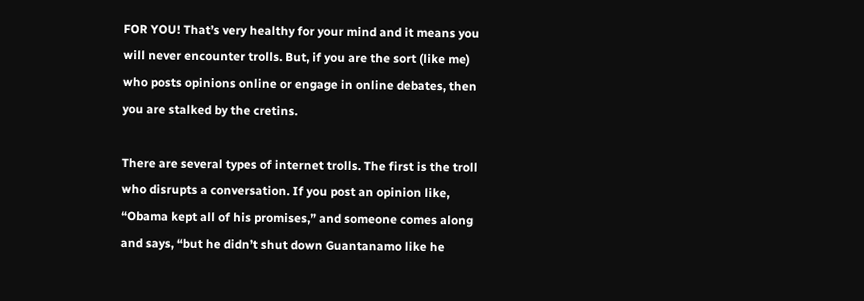FOR YOU! That’s very healthy for your mind and it means you will never encounter trolls. But, if you are the sort (like me) who posts opinions online or engage in online debates, then you are stalked by the cretins.

There are several types of internet trolls. The first is the troll who disrupts a conversation. If you post an opinion like, “Obama kept all of his promises,” and someone comes along and says, “but he didn’t shut down Guantanamo like he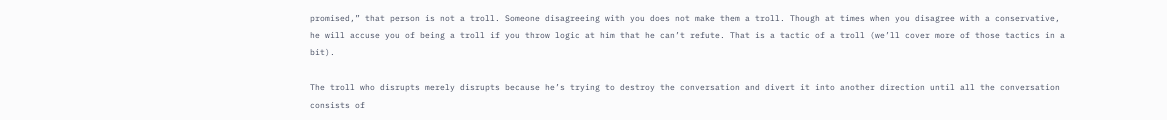promised,” that person is not a troll. Someone disagreeing with you does not make them a troll. Though at times when you disagree with a conservative, he will accuse you of being a troll if you throw logic at him that he can’t refute. That is a tactic of a troll (we’ll cover more of those tactics in a bit).

The troll who disrupts merely disrupts because he’s trying to destroy the conversation and divert it into another direction until all the conversation consists of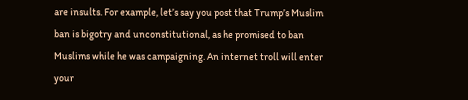are insults. For example, let’s say you post that Trump’s Muslim ban is bigotry and unconstitutional, as he promised to ban Muslims while he was campaigning. An internet troll will enter your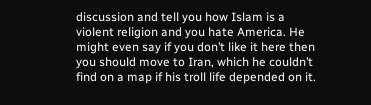discussion and tell you how Islam is a violent religion and you hate America. He might even say if you don’t like it here then you should move to Iran, which he couldn’t find on a map if his troll life depended on it.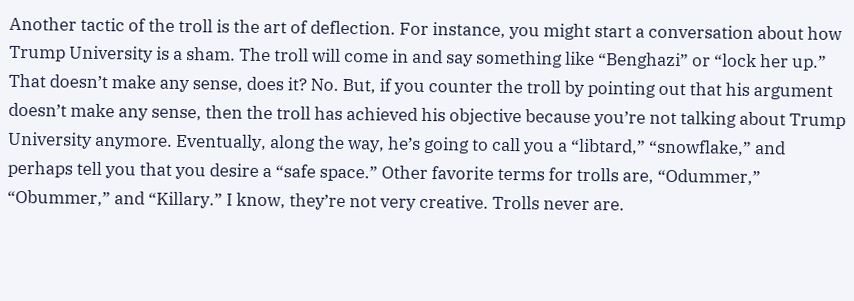Another tactic of the troll is the art of deflection. For instance, you might start a conversation about how Trump University is a sham. The troll will come in and say something like “Benghazi” or “lock her up.” That doesn’t make any sense, does it? No. But, if you counter the troll by pointing out that his argument doesn’t make any sense, then the troll has achieved his objective because you’re not talking about Trump University anymore. Eventually, along the way, he’s going to call you a “libtard,” “snowflake,” and perhaps tell you that you desire a “safe space.” Other favorite terms for trolls are, “Odummer,” “Obummer,” and “Killary.” I know, they’re not very creative. Trolls never are.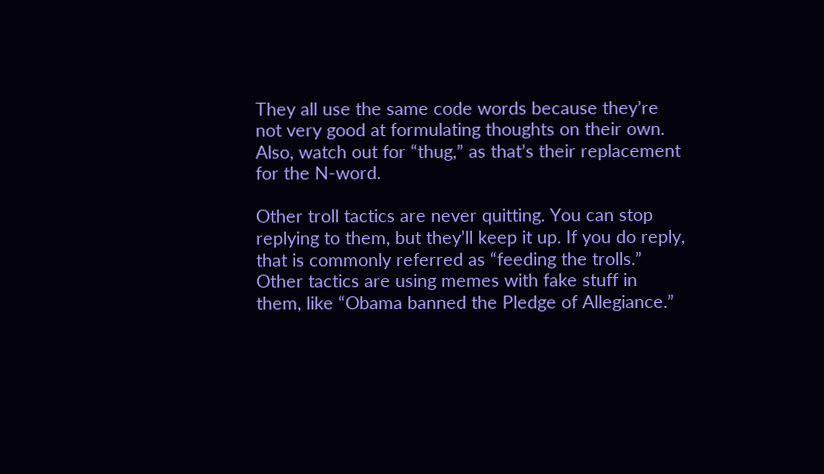They all use the same code words because they’re not very good at formulating thoughts on their own. Also, watch out for “thug,” as that’s their replacement for the N-word.

Other troll tactics are never quitting. You can stop replying to them, but they’ll keep it up. If you do reply, that is commonly referred as “feeding the trolls.” Other tactics are using memes with fake stuff in them, like “Obama banned the Pledge of Allegiance.”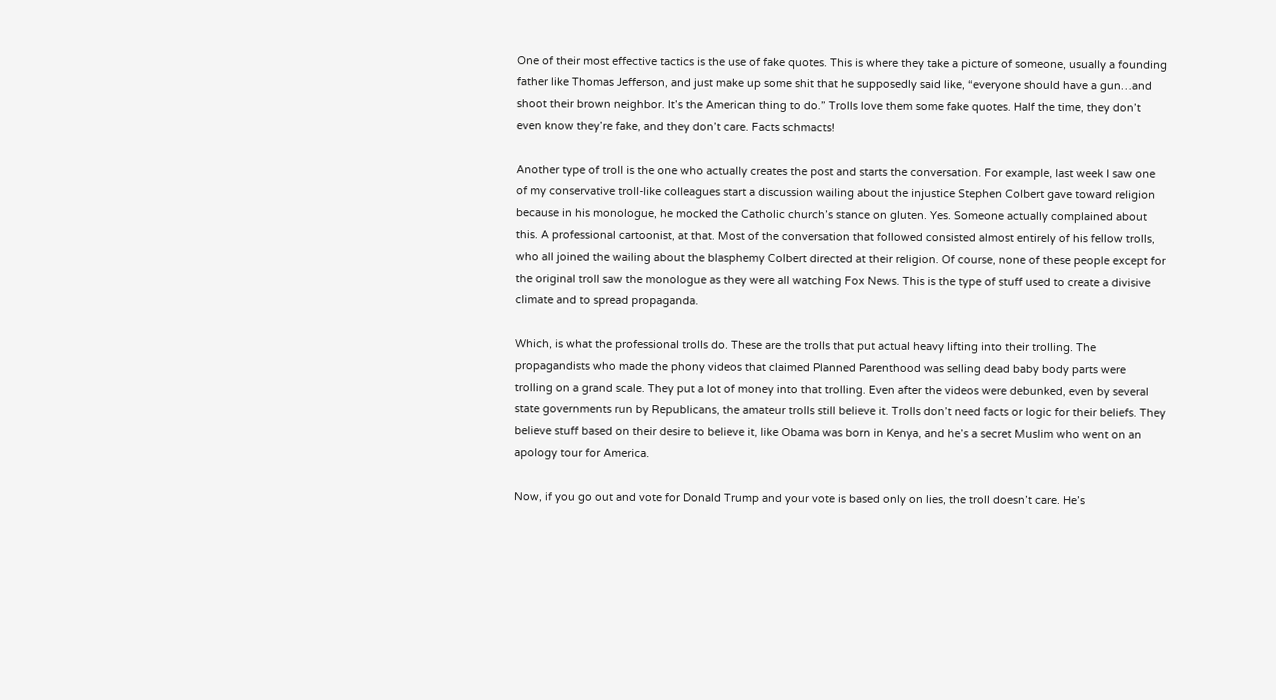One of their most effective tactics is the use of fake quotes. This is where they take a picture of someone, usually a founding father like Thomas Jefferson, and just make up some shit that he supposedly said like, “everyone should have a gun…and shoot their brown neighbor. It’s the American thing to do.” Trolls love them some fake quotes. Half the time, they don’t even know they’re fake, and they don’t care. Facts schmacts!

Another type of troll is the one who actually creates the post and starts the conversation. For example, last week I saw one of my conservative troll-like colleagues start a discussion wailing about the injustice Stephen Colbert gave toward religion because in his monologue, he mocked the Catholic church’s stance on gluten. Yes. Someone actually complained about this. A professional cartoonist, at that. Most of the conversation that followed consisted almost entirely of his fellow trolls, who all joined the wailing about the blasphemy Colbert directed at their religion. Of course, none of these people except for the original troll saw the monologue as they were all watching Fox News. This is the type of stuff used to create a divisive climate and to spread propaganda.

Which, is what the professional trolls do. These are the trolls that put actual heavy lifting into their trolling. The propagandists who made the phony videos that claimed Planned Parenthood was selling dead baby body parts were trolling on a grand scale. They put a lot of money into that trolling. Even after the videos were debunked, even by several state governments run by Republicans, the amateur trolls still believe it. Trolls don’t need facts or logic for their beliefs. They believe stuff based on their desire to believe it, like Obama was born in Kenya, and he’s a secret Muslim who went on an apology tour for America.

Now, if you go out and vote for Donald Trump and your vote is based only on lies, the troll doesn’t care. He’s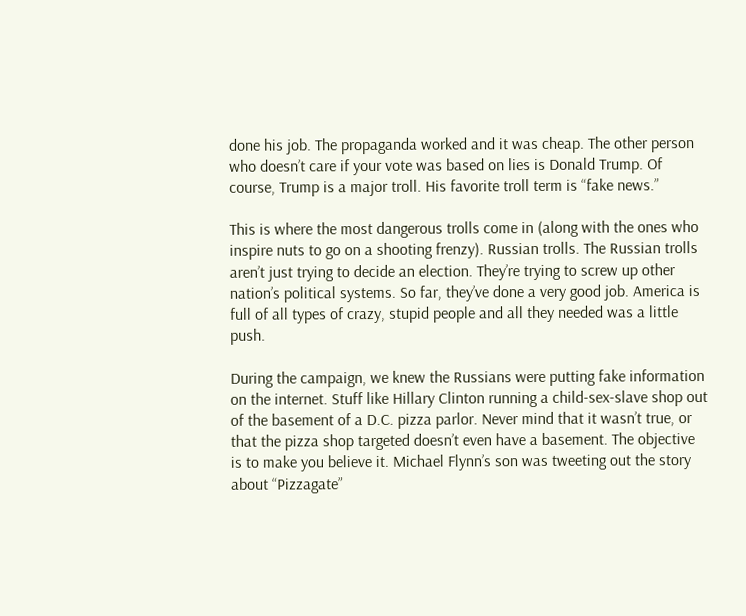done his job. The propaganda worked and it was cheap. The other person who doesn’t care if your vote was based on lies is Donald Trump. Of course, Trump is a major troll. His favorite troll term is “fake news.”

This is where the most dangerous trolls come in (along with the ones who inspire nuts to go on a shooting frenzy). Russian trolls. The Russian trolls aren’t just trying to decide an election. They’re trying to screw up other nation’s political systems. So far, they’ve done a very good job. America is full of all types of crazy, stupid people and all they needed was a little push.

During the campaign, we knew the Russians were putting fake information on the internet. Stuff like Hillary Clinton running a child-sex-slave shop out of the basement of a D.C. pizza parlor. Never mind that it wasn’t true, or that the pizza shop targeted doesn’t even have a basement. The objective is to make you believe it. Michael Flynn’s son was tweeting out the story about “Pizzagate”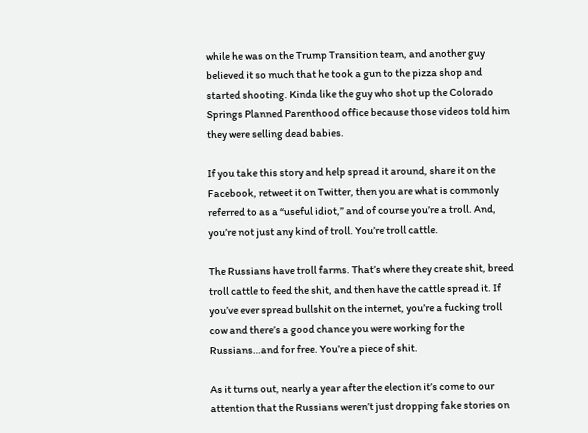while he was on the Trump Transition team, and another guy believed it so much that he took a gun to the pizza shop and started shooting. Kinda like the guy who shot up the Colorado Springs Planned Parenthood office because those videos told him they were selling dead babies.

If you take this story and help spread it around, share it on the Facebook, retweet it on Twitter, then you are what is commonly referred to as a “useful idiot,” and of course you’re a troll. And, you’re not just any kind of troll. You’re troll cattle.

The Russians have troll farms. That’s where they create shit, breed troll cattle to feed the shit, and then have the cattle spread it. If you’ve ever spread bullshit on the internet, you’re a fucking troll cow and there’s a good chance you were working for the Russians…and for free. You’re a piece of shit.

As it turns out, nearly a year after the election it’s come to our attention that the Russians weren’t just dropping fake stories on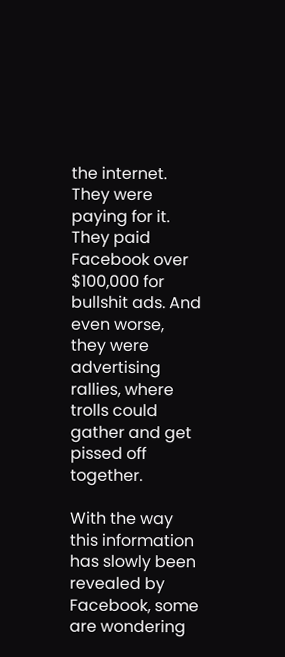the internet. They were paying for it. They paid Facebook over $100,000 for bullshit ads. And even worse, they were advertising rallies, where trolls could gather and get pissed off together.

With the way this information has slowly been revealed by Facebook, some are wondering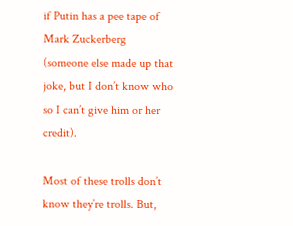if Putin has a pee tape of Mark Zuckerberg (someone else made up that joke, but I don’t know who so I can’t give him or her credit).

Most of these trolls don’t know they’re trolls. But,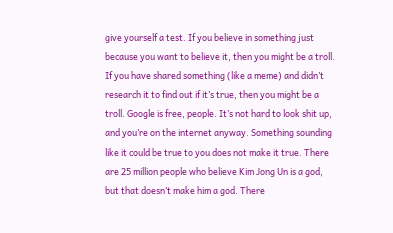give yourself a test. If you believe in something just because you want to believe it, then you might be a troll. If you have shared something (like a meme) and didn’t research it to find out if it’s true, then you might be a troll. Google is free, people. It’s not hard to look shit up, and you’re on the internet anyway. Something sounding like it could be true to you does not make it true. There are 25 million people who believe Kim Jong Un is a god, but that doesn’t make him a god. There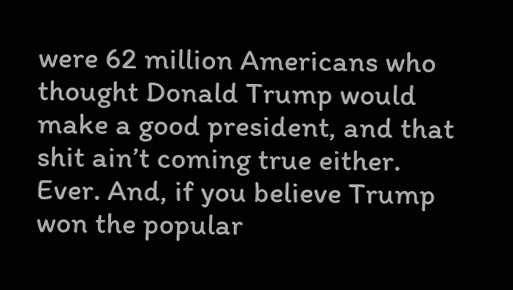were 62 million Americans who thought Donald Trump would make a good president, and that shit ain’t coming true either. Ever. And, if you believe Trump won the popular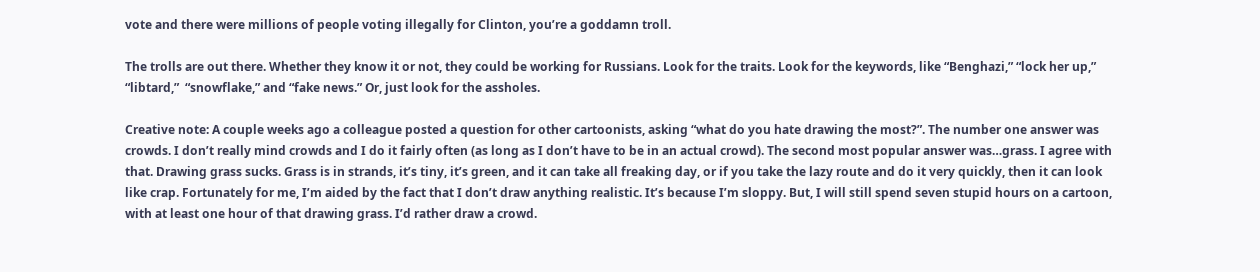vote and there were millions of people voting illegally for Clinton, you’re a goddamn troll.

The trolls are out there. Whether they know it or not, they could be working for Russians. Look for the traits. Look for the keywords, like “Benghazi,” “lock her up,” “libtard,”  “snowflake,” and “fake news.” Or, just look for the assholes.

Creative note: A couple weeks ago a colleague posted a question for other cartoonists, asking “what do you hate drawing the most?”. The number one answer was crowds. I don’t really mind crowds and I do it fairly often (as long as I don’t have to be in an actual crowd). The second most popular answer was…grass. I agree with that. Drawing grass sucks. Grass is in strands, it’s tiny, it’s green, and it can take all freaking day, or if you take the lazy route and do it very quickly, then it can look like crap. Fortunately for me, I’m aided by the fact that I don’t draw anything realistic. It’s because I’m sloppy. But, I will still spend seven stupid hours on a cartoon, with at least one hour of that drawing grass. I’d rather draw a crowd.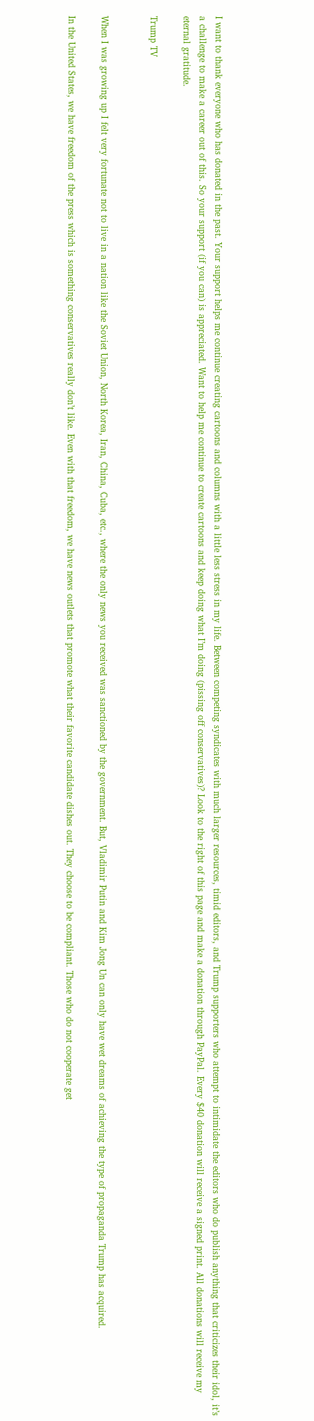I want to thank everyone who has donated in the past. Your support helps me continue creating cartoons and columns with a little less stress in my life. Between competing syndicates with much larger resources, timid editors, and Trump supporters who attempt to intimidate the editors who do publish anything that criticizes their idol, it’s a challenge to make a career out of this. So your support (if you can) is appreciated. Want to help me continue to create cartoons and keep doing what I’m doing (pissing off conservatives)? Look to the right of this page and make a donation through PayPal. Every $40 donation will receive a signed print. All donations will receive my eternal gratitude.

Trump TV


When I was growing up I felt very fortunate not to live in a nation like the Soviet Union, North Korea, Iran, China, Cuba, etc., where the only news you received was sanctioned by the government. But, Vladimir Putin and Kim Jong Un can only have wet dreams of achieving the type of propaganda Trump has acquired.

In the United States, we have freedom of the press which is something conservatives really don’t like. Even with that freedom, we have news outlets that promote what their favorite candidate dishes out. They choose to be compliant. Those who do not cooperate get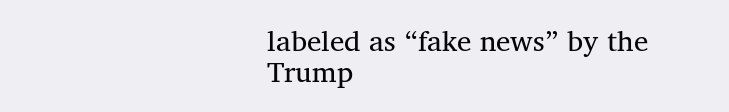labeled as “fake news” by the Trump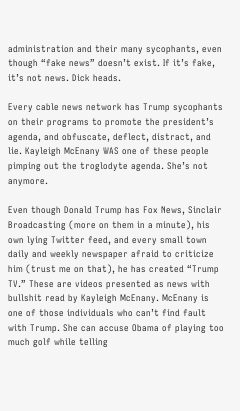administration and their many sycophants, even though “fake news” doesn’t exist. If it’s fake, it’s not news. Dick heads.

Every cable news network has Trump sycophants on their programs to promote the president’s agenda, and obfuscate, deflect, distract, and lie. Kayleigh McEnany WAS one of these people pimping out the troglodyte agenda. She’s not anymore.

Even though Donald Trump has Fox News, Sinclair Broadcasting (more on them in a minute), his own lying Twitter feed, and every small town daily and weekly newspaper afraid to criticize him (trust me on that), he has created “Trump TV.” These are videos presented as news with bullshit read by Kayleigh McEnany. McEnany is one of those individuals who can’t find fault with Trump. She can accuse Obama of playing too much golf while telling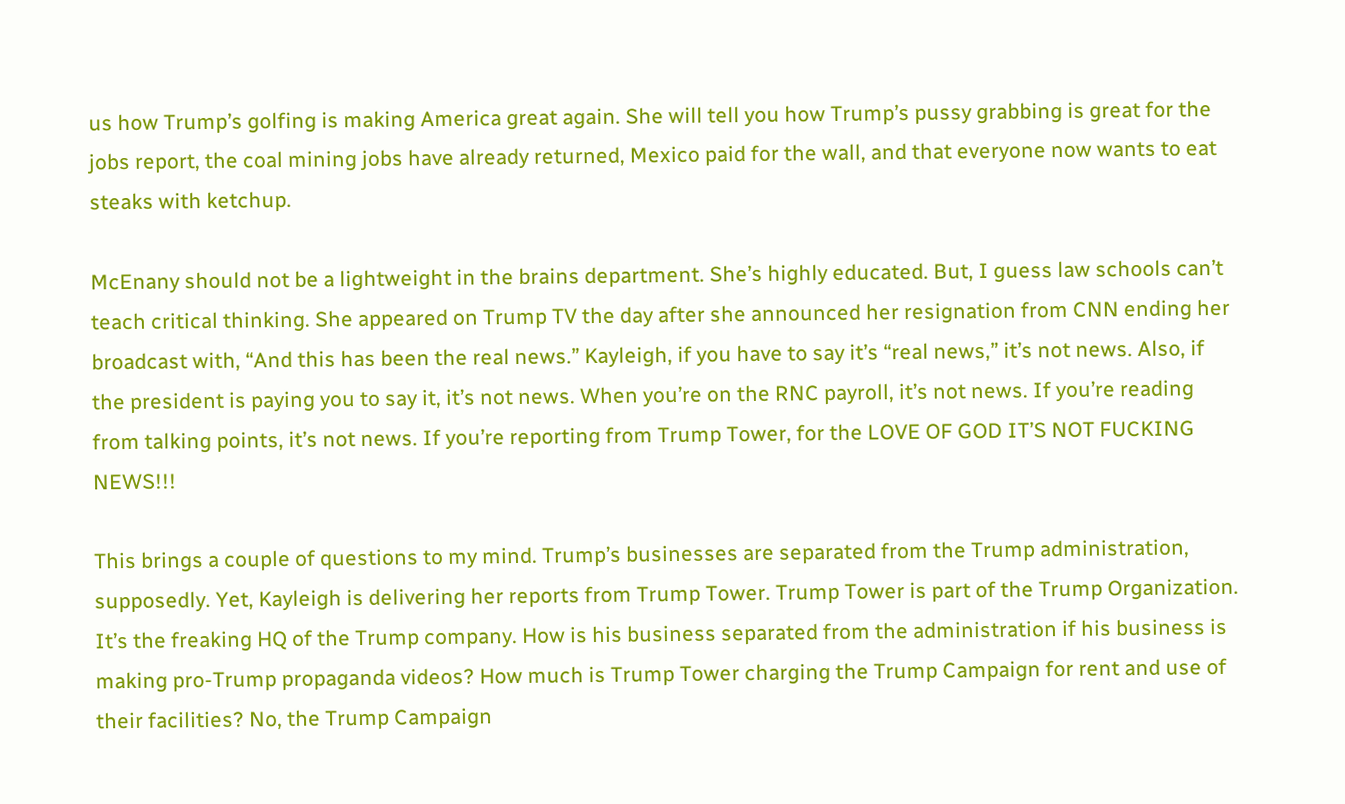us how Trump’s golfing is making America great again. She will tell you how Trump’s pussy grabbing is great for the jobs report, the coal mining jobs have already returned, Mexico paid for the wall, and that everyone now wants to eat steaks with ketchup.

McEnany should not be a lightweight in the brains department. She’s highly educated. But, I guess law schools can’t teach critical thinking. She appeared on Trump TV the day after she announced her resignation from CNN ending her broadcast with, “And this has been the real news.” Kayleigh, if you have to say it’s “real news,” it’s not news. Also, if the president is paying you to say it, it’s not news. When you’re on the RNC payroll, it’s not news. If you’re reading from talking points, it’s not news. If you’re reporting from Trump Tower, for the LOVE OF GOD IT’S NOT FUCKING NEWS!!!

This brings a couple of questions to my mind. Trump’s businesses are separated from the Trump administration, supposedly. Yet, Kayleigh is delivering her reports from Trump Tower. Trump Tower is part of the Trump Organization. It’s the freaking HQ of the Trump company. How is his business separated from the administration if his business is making pro-Trump propaganda videos? How much is Trump Tower charging the Trump Campaign for rent and use of their facilities? No, the Trump Campaign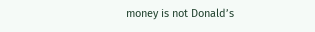money is not Donald’s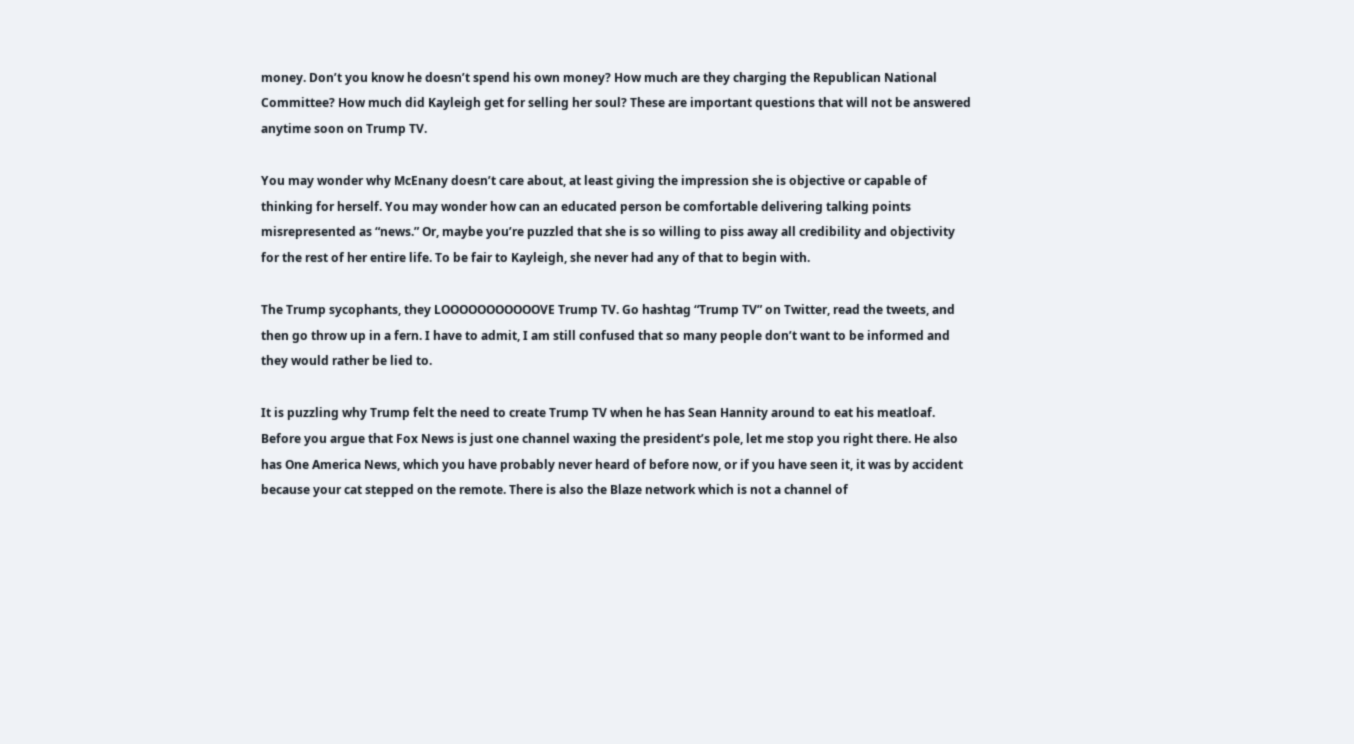money. Don’t you know he doesn’t spend his own money? How much are they charging the Republican National Committee? How much did Kayleigh get for selling her soul? These are important questions that will not be answered anytime soon on Trump TV.

You may wonder why McEnany doesn’t care about, at least giving the impression she is objective or capable of thinking for herself. You may wonder how can an educated person be comfortable delivering talking points misrepresented as “news.” Or, maybe you’re puzzled that she is so willing to piss away all credibility and objectivity for the rest of her entire life. To be fair to Kayleigh, she never had any of that to begin with.

The Trump sycophants, they LOOOOOOOOOOOVE Trump TV. Go hashtag “Trump TV” on Twitter, read the tweets, and then go throw up in a fern. I have to admit, I am still confused that so many people don’t want to be informed and they would rather be lied to.

It is puzzling why Trump felt the need to create Trump TV when he has Sean Hannity around to eat his meatloaf. Before you argue that Fox News is just one channel waxing the president’s pole, let me stop you right there. He also has One America News, which you have probably never heard of before now, or if you have seen it, it was by accident because your cat stepped on the remote. There is also the Blaze network which is not a channel of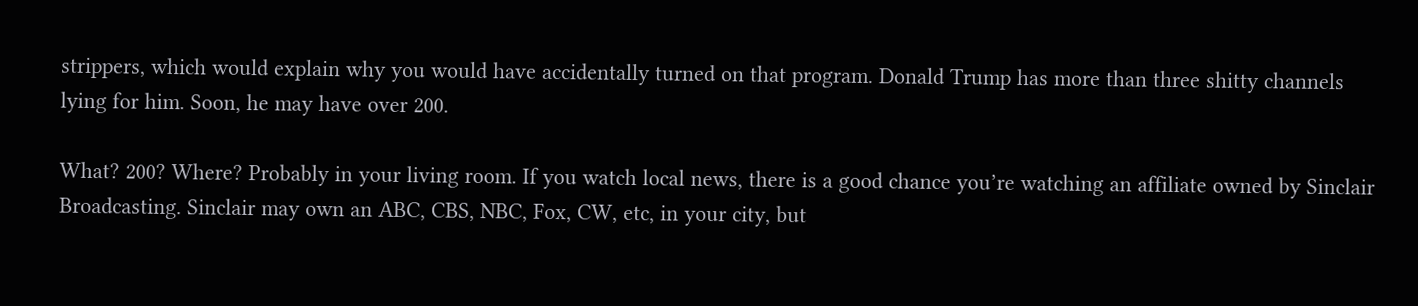strippers, which would explain why you would have accidentally turned on that program. Donald Trump has more than three shitty channels lying for him. Soon, he may have over 200.

What? 200? Where? Probably in your living room. If you watch local news, there is a good chance you’re watching an affiliate owned by Sinclair Broadcasting. Sinclair may own an ABC, CBS, NBC, Fox, CW, etc, in your city, but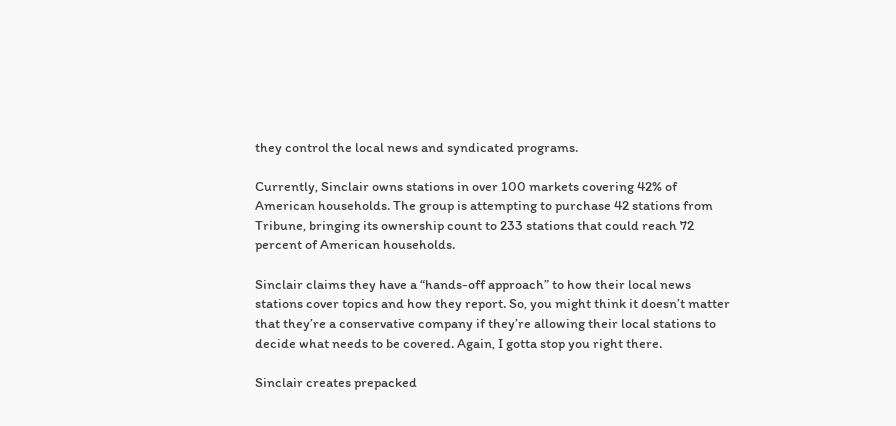they control the local news and syndicated programs.

Currently, Sinclair owns stations in over 100 markets covering 42% of American households. The group is attempting to purchase 42 stations from Tribune, bringing its ownership count to 233 stations that could reach 72 percent of American households.

Sinclair claims they have a “hands-off approach” to how their local news stations cover topics and how they report. So, you might think it doesn’t matter that they’re a conservative company if they’re allowing their local stations to decide what needs to be covered. Again, I gotta stop you right there.

Sinclair creates prepacked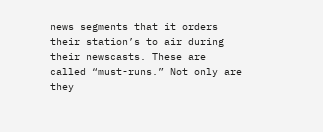news segments that it orders their station’s to air during their newscasts. These are called “must-runs.” Not only are they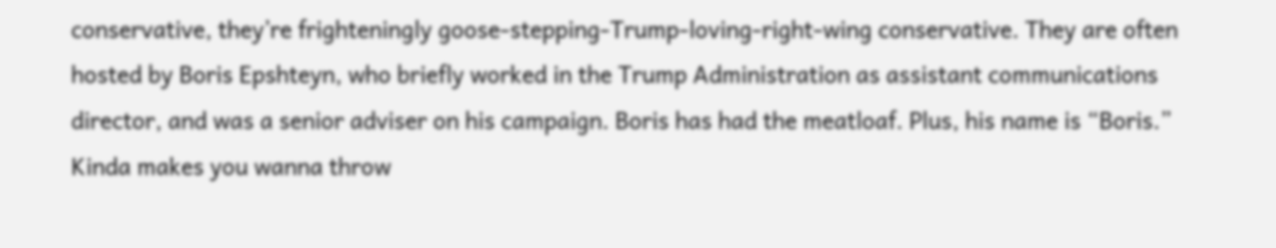conservative, they’re frighteningly goose-stepping-Trump-loving-right-wing conservative. They are often hosted by Boris Epshteyn, who briefly worked in the Trump Administration as assistant communications director, and was a senior adviser on his campaign. Boris has had the meatloaf. Plus, his name is “Boris.” Kinda makes you wanna throw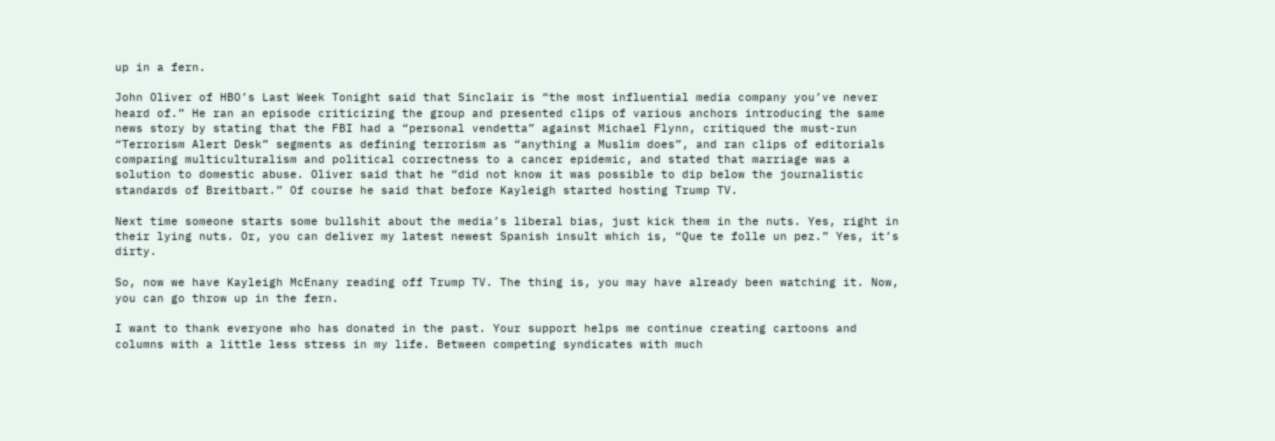up in a fern.

John Oliver of HBO’s Last Week Tonight said that Sinclair is “the most influential media company you’ve never heard of.” He ran an episode criticizing the group and presented clips of various anchors introducing the same news story by stating that the FBI had a “personal vendetta” against Michael Flynn, critiqued the must-run “Terrorism Alert Desk” segments as defining terrorism as “anything a Muslim does”, and ran clips of editorials comparing multiculturalism and political correctness to a cancer epidemic, and stated that marriage was a solution to domestic abuse. Oliver said that he “did not know it was possible to dip below the journalistic standards of Breitbart.” Of course he said that before Kayleigh started hosting Trump TV.

Next time someone starts some bullshit about the media’s liberal bias, just kick them in the nuts. Yes, right in their lying nuts. Or, you can deliver my latest newest Spanish insult which is, “Que te folle un pez.” Yes, it’s dirty.

So, now we have Kayleigh McEnany reading off Trump TV. The thing is, you may have already been watching it. Now, you can go throw up in the fern.

I want to thank everyone who has donated in the past. Your support helps me continue creating cartoons and columns with a little less stress in my life. Between competing syndicates with much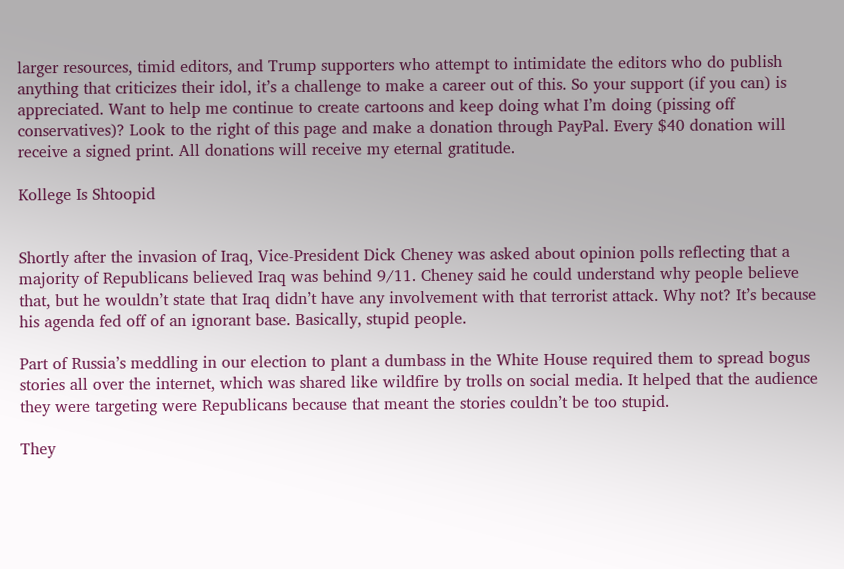larger resources, timid editors, and Trump supporters who attempt to intimidate the editors who do publish anything that criticizes their idol, it’s a challenge to make a career out of this. So your support (if you can) is appreciated. Want to help me continue to create cartoons and keep doing what I’m doing (pissing off conservatives)? Look to the right of this page and make a donation through PayPal. Every $40 donation will receive a signed print. All donations will receive my eternal gratitude.

Kollege Is Shtoopid


Shortly after the invasion of Iraq, Vice-President Dick Cheney was asked about opinion polls reflecting that a majority of Republicans believed Iraq was behind 9/11. Cheney said he could understand why people believe that, but he wouldn’t state that Iraq didn’t have any involvement with that terrorist attack. Why not? It’s because his agenda fed off of an ignorant base. Basically, stupid people.

Part of Russia’s meddling in our election to plant a dumbass in the White House required them to spread bogus stories all over the internet, which was shared like wildfire by trolls on social media. It helped that the audience they were targeting were Republicans because that meant the stories couldn’t be too stupid.

They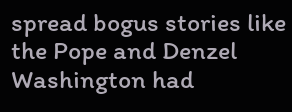spread bogus stories like the Pope and Denzel Washington had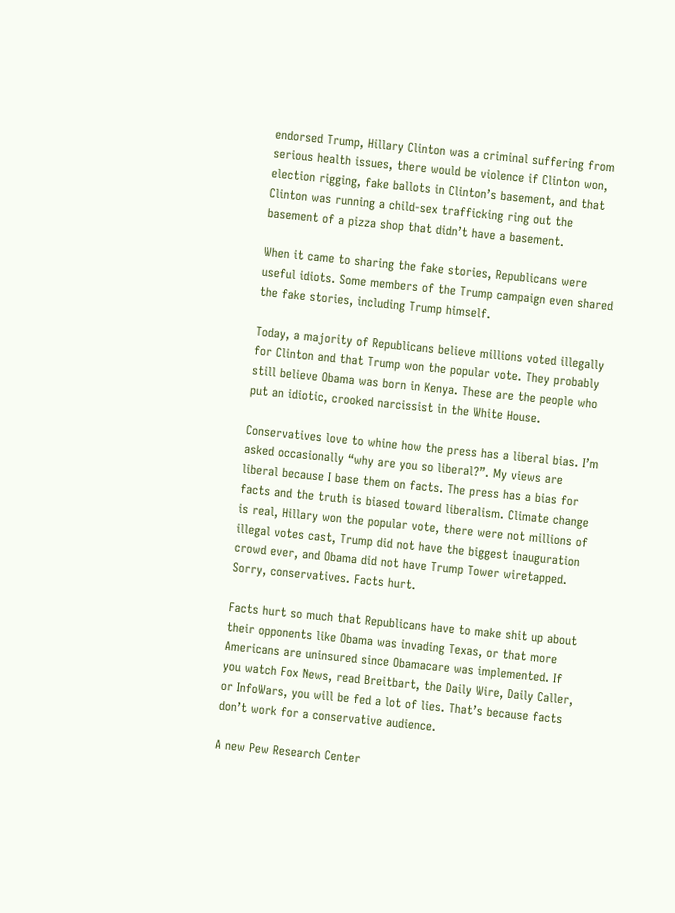endorsed Trump, Hillary Clinton was a criminal suffering from serious health issues, there would be violence if Clinton won, election rigging, fake ballots in Clinton’s basement, and that Clinton was running a child-sex trafficking ring out the basement of a pizza shop that didn’t have a basement.

When it came to sharing the fake stories, Republicans were useful idiots. Some members of the Trump campaign even shared the fake stories, including Trump himself.

Today, a majority of Republicans believe millions voted illegally for Clinton and that Trump won the popular vote. They probably still believe Obama was born in Kenya. These are the people who put an idiotic, crooked narcissist in the White House.

Conservatives love to whine how the press has a liberal bias. I’m asked occasionally “why are you so liberal?”. My views are liberal because I base them on facts. The press has a bias for facts and the truth is biased toward liberalism. Climate change is real, Hillary won the popular vote, there were not millions of illegal votes cast, Trump did not have the biggest inauguration crowd ever, and Obama did not have Trump Tower wiretapped. Sorry, conservatives. Facts hurt.

Facts hurt so much that Republicans have to make shit up about their opponents like Obama was invading Texas, or that more Americans are uninsured since Obamacare was implemented. If you watch Fox News, read Breitbart, the Daily Wire, Daily Caller, or InfoWars, you will be fed a lot of lies. That’s because facts don’t work for a conservative audience.

A new Pew Research Center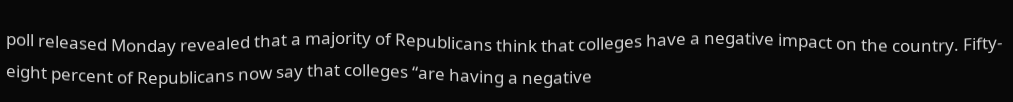poll released Monday revealed that a majority of Republicans think that colleges have a negative impact on the country. Fifty-eight percent of Republicans now say that colleges “are having a negative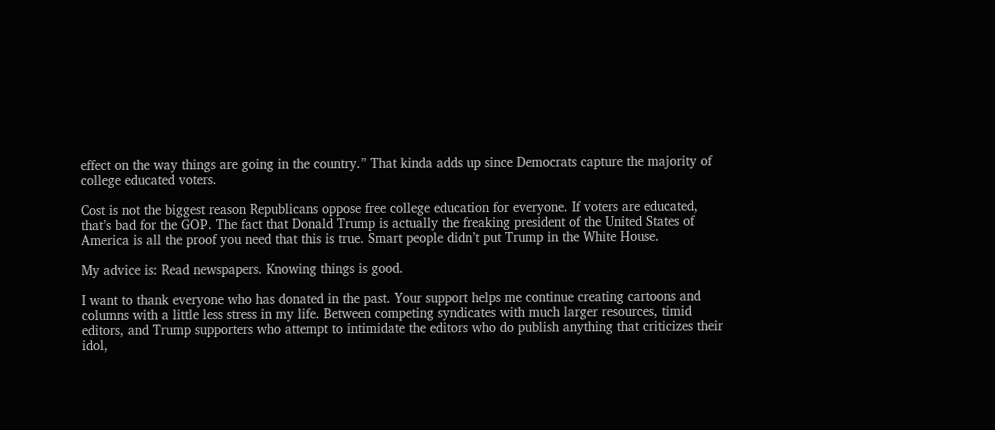effect on the way things are going in the country.” That kinda adds up since Democrats capture the majority of college educated voters.

Cost is not the biggest reason Republicans oppose free college education for everyone. If voters are educated, that’s bad for the GOP. The fact that Donald Trump is actually the freaking president of the United States of America is all the proof you need that this is true. Smart people didn’t put Trump in the White House.

My advice is: Read newspapers. Knowing things is good.

I want to thank everyone who has donated in the past. Your support helps me continue creating cartoons and columns with a little less stress in my life. Between competing syndicates with much larger resources, timid editors, and Trump supporters who attempt to intimidate the editors who do publish anything that criticizes their idol,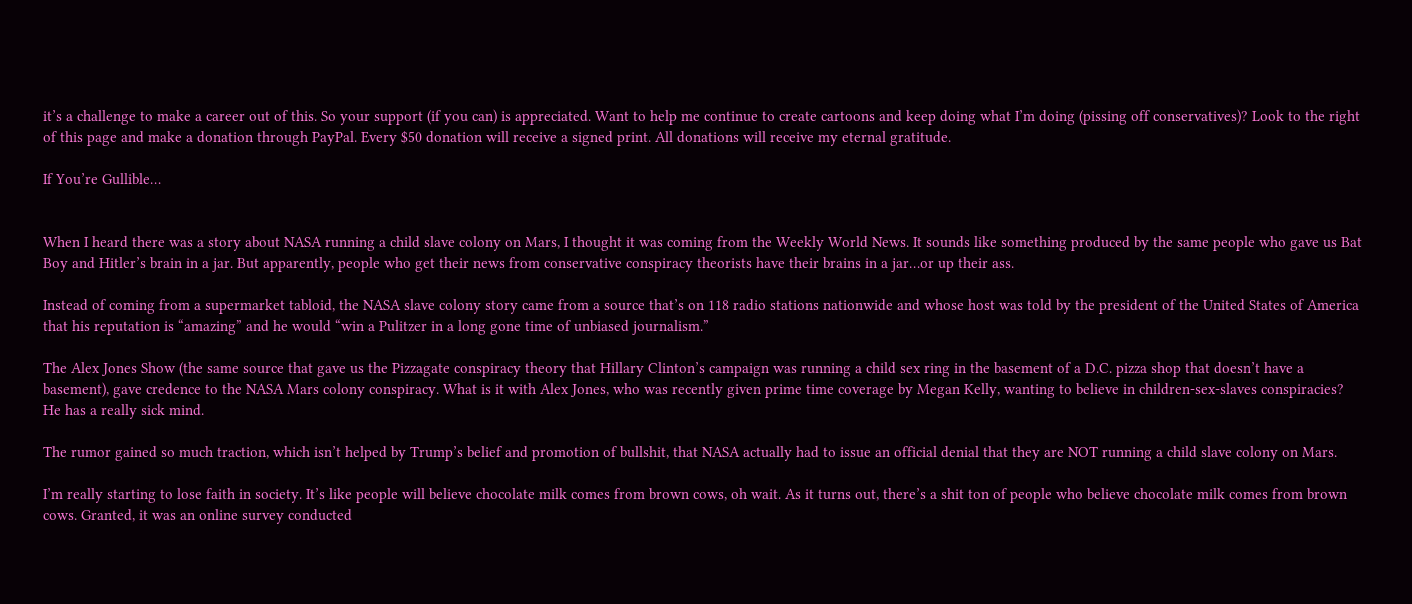it’s a challenge to make a career out of this. So your support (if you can) is appreciated. Want to help me continue to create cartoons and keep doing what I’m doing (pissing off conservatives)? Look to the right of this page and make a donation through PayPal. Every $50 donation will receive a signed print. All donations will receive my eternal gratitude.

If You’re Gullible…


When I heard there was a story about NASA running a child slave colony on Mars, I thought it was coming from the Weekly World News. It sounds like something produced by the same people who gave us Bat Boy and Hitler’s brain in a jar. But apparently, people who get their news from conservative conspiracy theorists have their brains in a jar…or up their ass.

Instead of coming from a supermarket tabloid, the NASA slave colony story came from a source that’s on 118 radio stations nationwide and whose host was told by the president of the United States of America that his reputation is “amazing” and he would “win a Pulitzer in a long gone time of unbiased journalism.”

The Alex Jones Show (the same source that gave us the Pizzagate conspiracy theory that Hillary Clinton’s campaign was running a child sex ring in the basement of a D.C. pizza shop that doesn’t have a basement), gave credence to the NASA Mars colony conspiracy. What is it with Alex Jones, who was recently given prime time coverage by Megan Kelly, wanting to believe in children-sex-slaves conspiracies? He has a really sick mind.

The rumor gained so much traction, which isn’t helped by Trump’s belief and promotion of bullshit, that NASA actually had to issue an official denial that they are NOT running a child slave colony on Mars.

I’m really starting to lose faith in society. It’s like people will believe chocolate milk comes from brown cows, oh wait. As it turns out, there’s a shit ton of people who believe chocolate milk comes from brown cows. Granted, it was an online survey conducted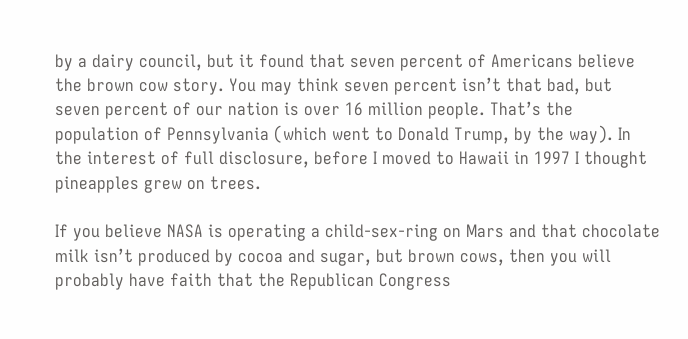by a dairy council, but it found that seven percent of Americans believe the brown cow story. You may think seven percent isn’t that bad, but seven percent of our nation is over 16 million people. That’s the population of Pennsylvania (which went to Donald Trump, by the way). In the interest of full disclosure, before I moved to Hawaii in 1997 I thought pineapples grew on trees.

If you believe NASA is operating a child-sex-ring on Mars and that chocolate milk isn’t produced by cocoa and sugar, but brown cows, then you will probably have faith that the Republican Congress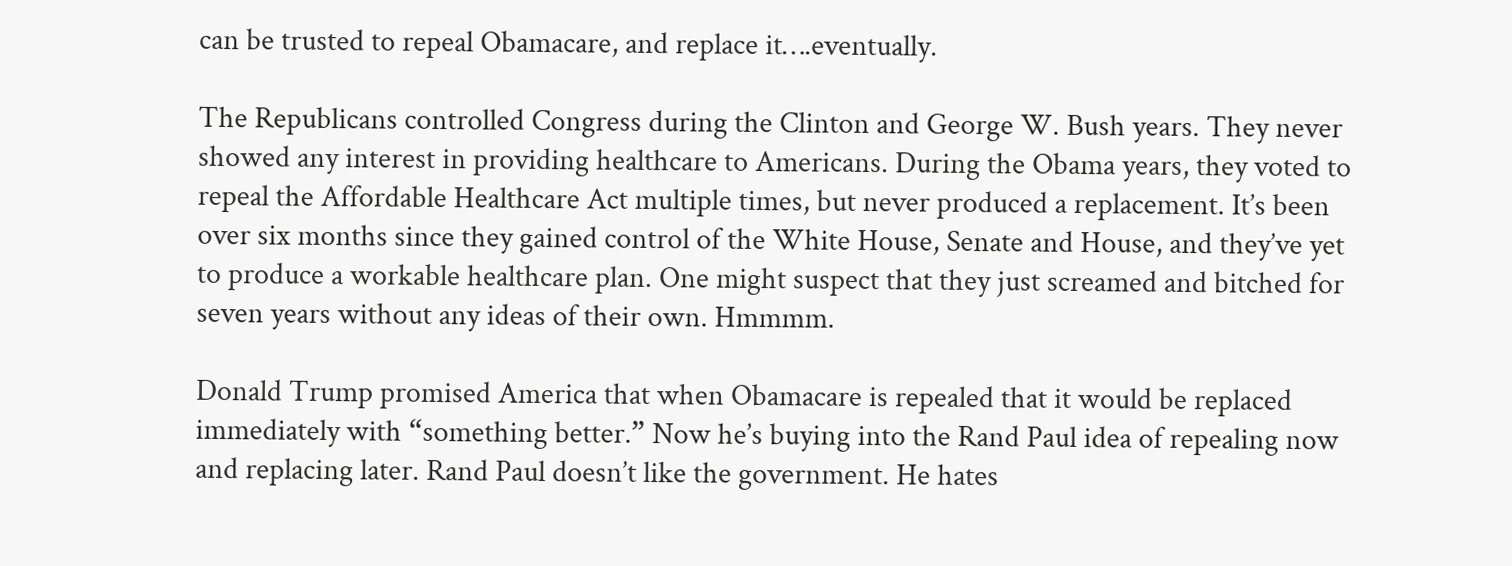can be trusted to repeal Obamacare, and replace it….eventually.

The Republicans controlled Congress during the Clinton and George W. Bush years. They never showed any interest in providing healthcare to Americans. During the Obama years, they voted to repeal the Affordable Healthcare Act multiple times, but never produced a replacement. It’s been over six months since they gained control of the White House, Senate and House, and they’ve yet to produce a workable healthcare plan. One might suspect that they just screamed and bitched for seven years without any ideas of their own. Hmmmm.

Donald Trump promised America that when Obamacare is repealed that it would be replaced immediately with “something better.” Now he’s buying into the Rand Paul idea of repealing now and replacing later. Rand Paul doesn’t like the government. He hates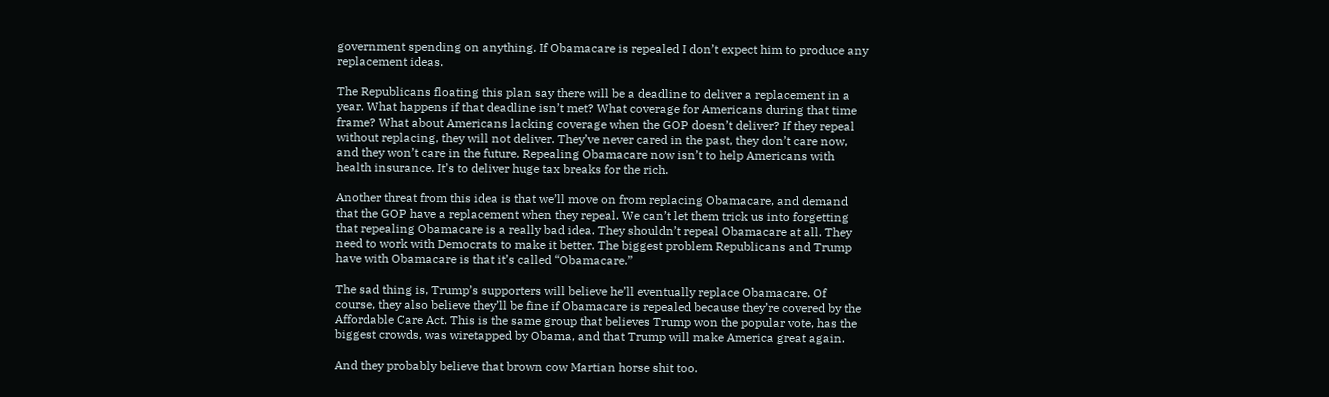government spending on anything. If Obamacare is repealed I don’t expect him to produce any replacement ideas.

The Republicans floating this plan say there will be a deadline to deliver a replacement in a year. What happens if that deadline isn’t met? What coverage for Americans during that time frame? What about Americans lacking coverage when the GOP doesn’t deliver? If they repeal without replacing, they will not deliver. They’ve never cared in the past, they don’t care now, and they won’t care in the future. Repealing Obamacare now isn’t to help Americans with health insurance. It’s to deliver huge tax breaks for the rich.

Another threat from this idea is that we’ll move on from replacing Obamacare, and demand that the GOP have a replacement when they repeal. We can’t let them trick us into forgetting that repealing Obamacare is a really bad idea. They shouldn’t repeal Obamacare at all. They need to work with Democrats to make it better. The biggest problem Republicans and Trump have with Obamacare is that it’s called “Obamacare.”

The sad thing is, Trump’s supporters will believe he’ll eventually replace Obamacare. Of course, they also believe they’ll be fine if Obamacare is repealed because they’re covered by the Affordable Care Act. This is the same group that believes Trump won the popular vote, has the biggest crowds, was wiretapped by Obama, and that Trump will make America great again.

And they probably believe that brown cow Martian horse shit too.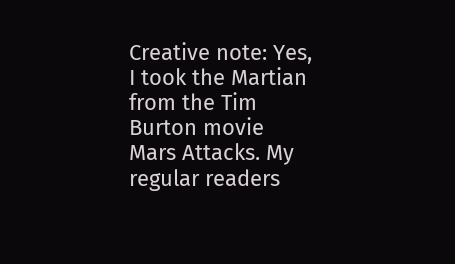Creative note: Yes, I took the Martian from the Tim Burton movie Mars Attacks. My regular readers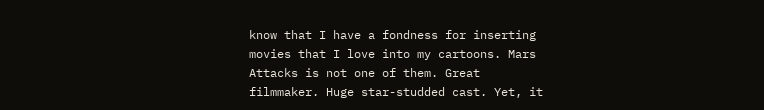know that I have a fondness for inserting movies that I love into my cartoons. Mars Attacks is not one of them. Great filmmaker. Huge star-studded cast. Yet, it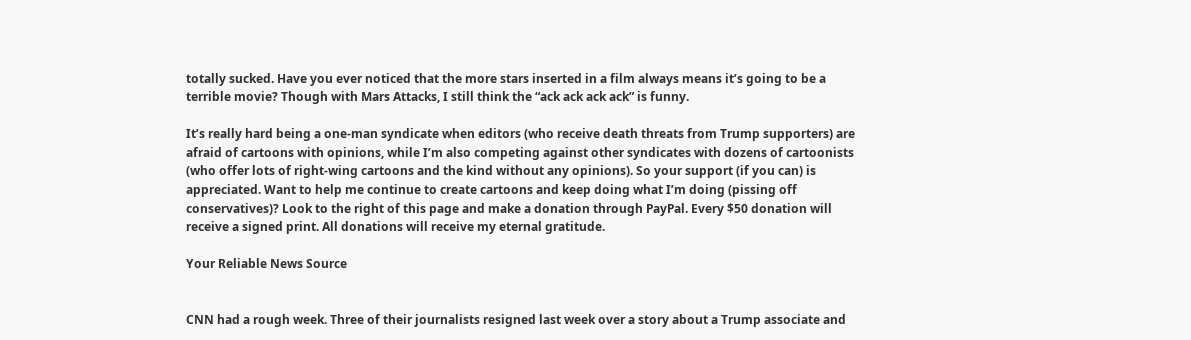totally sucked. Have you ever noticed that the more stars inserted in a film always means it’s going to be a terrible movie? Though with Mars Attacks, I still think the “ack ack ack ack” is funny.

It’s really hard being a one-man syndicate when editors (who receive death threats from Trump supporters) are afraid of cartoons with opinions, while I’m also competing against other syndicates with dozens of cartoonists (who offer lots of right-wing cartoons and the kind without any opinions). So your support (if you can) is appreciated. Want to help me continue to create cartoons and keep doing what I’m doing (pissing off conservatives)? Look to the right of this page and make a donation through PayPal. Every $50 donation will receive a signed print. All donations will receive my eternal gratitude.

Your Reliable News Source


CNN had a rough week. Three of their journalists resigned last week over a story about a Trump associate and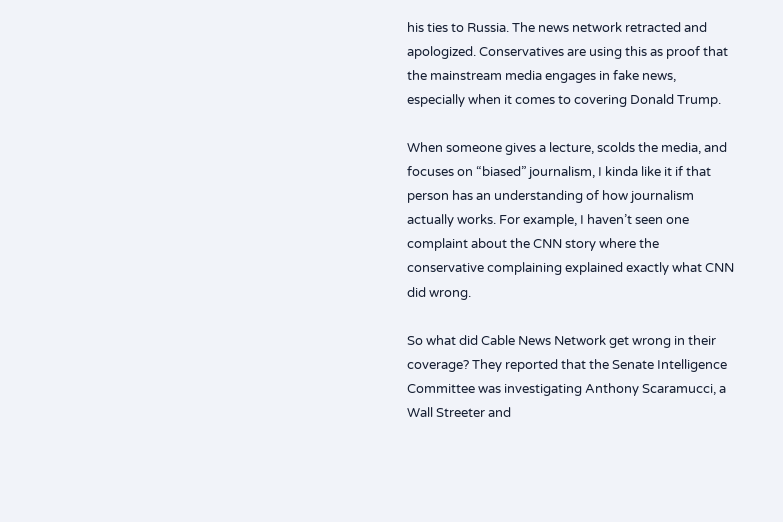his ties to Russia. The news network retracted and apologized. Conservatives are using this as proof that the mainstream media engages in fake news, especially when it comes to covering Donald Trump.

When someone gives a lecture, scolds the media, and focuses on “biased” journalism, I kinda like it if that person has an understanding of how journalism actually works. For example, I haven’t seen one complaint about the CNN story where the conservative complaining explained exactly what CNN did wrong.

So what did Cable News Network get wrong in their coverage? They reported that the Senate Intelligence Committee was investigating Anthony Scaramucci, a Wall Streeter and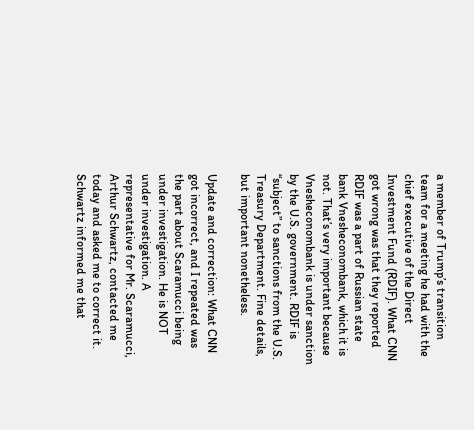a member of Trump’s transition team for a meeting he had with the chief executive of the Direct Investment Fund (RDIF). What CNN got wrong was that they reported RDIF was a part of Russian state bank Vnesheconombank, which it is not. That’s very important because Vnesheconombank is under sanction by the U.S. government. RDIF is “subject” to sanctions from the U.S. Treasury Department. Fine details, but important nonetheless.

Update and correction: What CNN got incorrect, and I repeated was the part about Scaramucci being under investigation. He is NOT under investigation. A representative for Mr. Scaramucci, Arthur Schwartz, contacted me today and asked me to correct it. Schwartz informed me that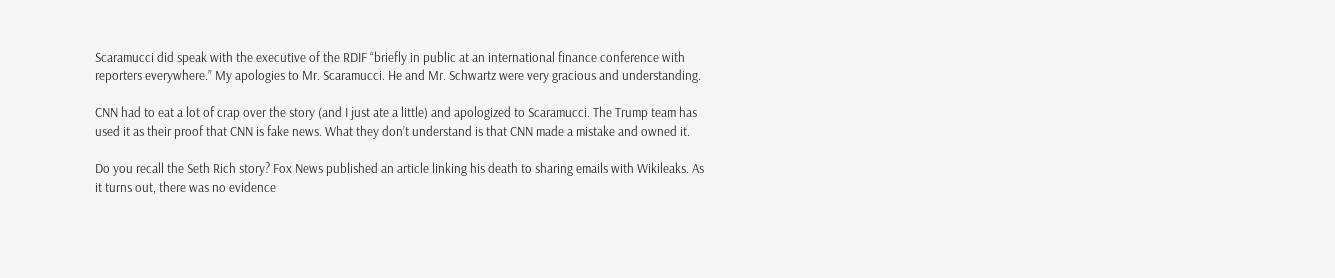Scaramucci did speak with the executive of the RDIF “briefly in public at an international finance conference with reporters everywhere.” My apologies to Mr. Scaramucci. He and Mr. Schwartz were very gracious and understanding.

CNN had to eat a lot of crap over the story (and I just ate a little) and apologized to Scaramucci. The Trump team has used it as their proof that CNN is fake news. What they don’t understand is that CNN made a mistake and owned it.

Do you recall the Seth Rich story? Fox News published an article linking his death to sharing emails with Wikileaks. As it turns out, there was no evidence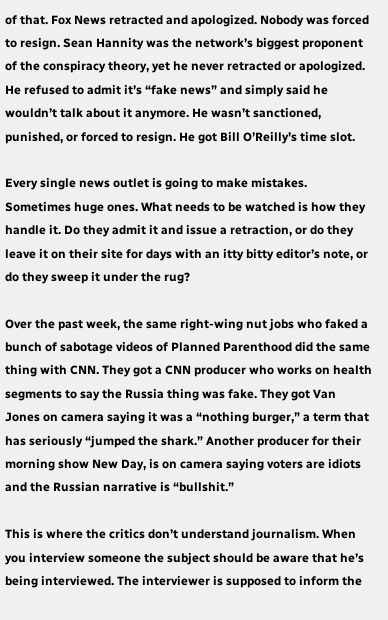of that. Fox News retracted and apologized. Nobody was forced to resign. Sean Hannity was the network’s biggest proponent of the conspiracy theory, yet he never retracted or apologized. He refused to admit it’s “fake news” and simply said he wouldn’t talk about it anymore. He wasn’t sanctioned, punished, or forced to resign. He got Bill O’Reilly’s time slot.

Every single news outlet is going to make mistakes. Sometimes huge ones. What needs to be watched is how they handle it. Do they admit it and issue a retraction, or do they leave it on their site for days with an itty bitty editor’s note, or do they sweep it under the rug?

Over the past week, the same right-wing nut jobs who faked a bunch of sabotage videos of Planned Parenthood did the same thing with CNN. They got a CNN producer who works on health segments to say the Russia thing was fake. They got Van Jones on camera saying it was a “nothing burger,” a term that has seriously “jumped the shark.” Another producer for their morning show New Day, is on camera saying voters are idiots and the Russian narrative is “bullshit.”

This is where the critics don’t understand journalism. When you interview someone the subject should be aware that he’s being interviewed. The interviewer is supposed to inform the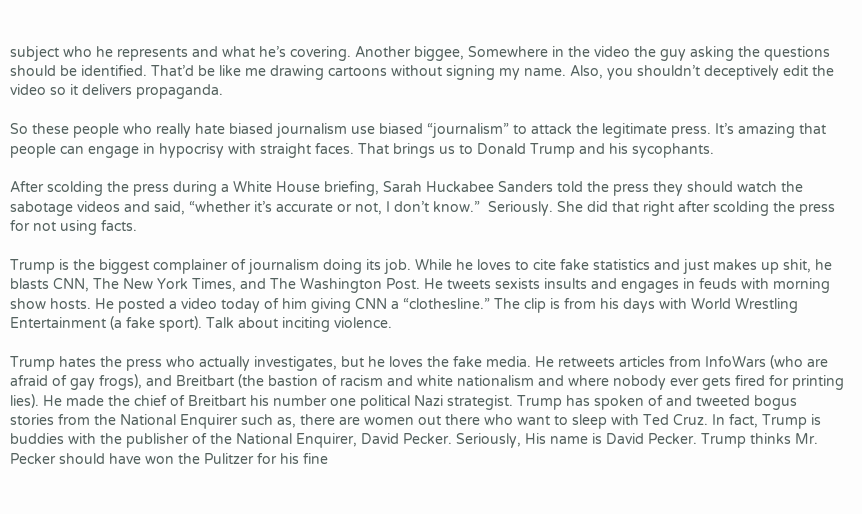subject who he represents and what he’s covering. Another biggee, Somewhere in the video the guy asking the questions should be identified. That’d be like me drawing cartoons without signing my name. Also, you shouldn’t deceptively edit the video so it delivers propaganda.

So these people who really hate biased journalism use biased “journalism” to attack the legitimate press. It’s amazing that people can engage in hypocrisy with straight faces. That brings us to Donald Trump and his sycophants.

After scolding the press during a White House briefing, Sarah Huckabee Sanders told the press they should watch the sabotage videos and said, “whether it’s accurate or not, I don’t know.”  Seriously. She did that right after scolding the press for not using facts.

Trump is the biggest complainer of journalism doing its job. While he loves to cite fake statistics and just makes up shit, he blasts CNN, The New York Times, and The Washington Post. He tweets sexists insults and engages in feuds with morning show hosts. He posted a video today of him giving CNN a “clothesline.” The clip is from his days with World Wrestling Entertainment (a fake sport). Talk about inciting violence.

Trump hates the press who actually investigates, but he loves the fake media. He retweets articles from InfoWars (who are afraid of gay frogs), and Breitbart (the bastion of racism and white nationalism and where nobody ever gets fired for printing lies). He made the chief of Breitbart his number one political Nazi strategist. Trump has spoken of and tweeted bogus stories from the National Enquirer such as, there are women out there who want to sleep with Ted Cruz. In fact, Trump is buddies with the publisher of the National Enquirer, David Pecker. Seriously, His name is David Pecker. Trump thinks Mr. Pecker should have won the Pulitzer for his fine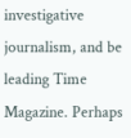investigative journalism, and be leading Time Magazine. Perhaps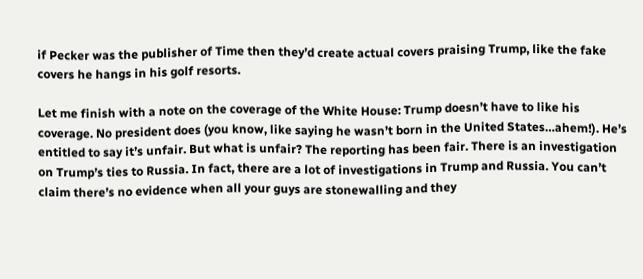if Pecker was the publisher of Time then they’d create actual covers praising Trump, like the fake covers he hangs in his golf resorts.

Let me finish with a note on the coverage of the White House: Trump doesn’t have to like his coverage. No president does (you know, like saying he wasn’t born in the United States…ahem!). He’s entitled to say it’s unfair. But what is unfair? The reporting has been fair. There is an investigation on Trump’s ties to Russia. In fact, there are a lot of investigations in Trump and Russia. You can’t claim there’s no evidence when all your guys are stonewalling and they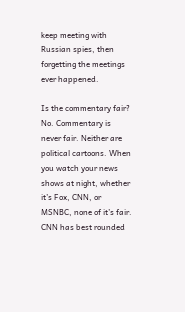keep meeting with Russian spies, then forgetting the meetings ever happened.

Is the commentary fair? No. Commentary is never fair. Neither are political cartoons. When you watch your news shows at night, whether it’s Fox, CNN, or MSNBC, none of it’s fair. CNN has best rounded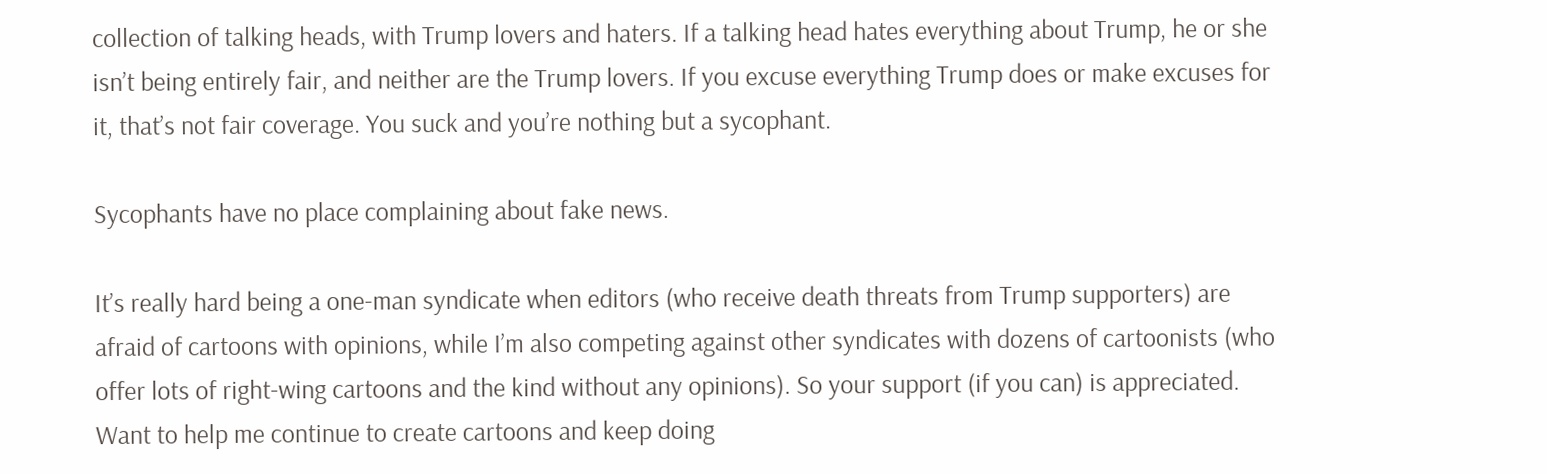collection of talking heads, with Trump lovers and haters. If a talking head hates everything about Trump, he or she isn’t being entirely fair, and neither are the Trump lovers. If you excuse everything Trump does or make excuses for it, that’s not fair coverage. You suck and you’re nothing but a sycophant.

Sycophants have no place complaining about fake news.

It’s really hard being a one-man syndicate when editors (who receive death threats from Trump supporters) are afraid of cartoons with opinions, while I’m also competing against other syndicates with dozens of cartoonists (who offer lots of right-wing cartoons and the kind without any opinions). So your support (if you can) is appreciated. Want to help me continue to create cartoons and keep doing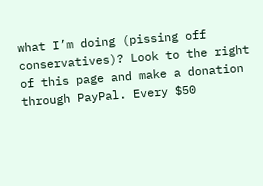what I’m doing (pissing off conservatives)? Look to the right of this page and make a donation through PayPal. Every $50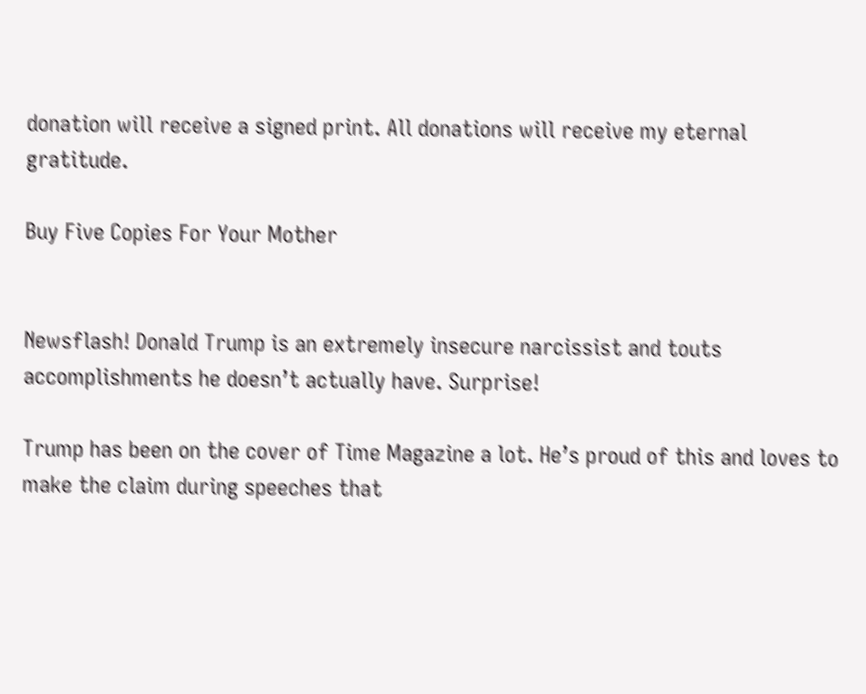donation will receive a signed print. All donations will receive my eternal gratitude.

Buy Five Copies For Your Mother


Newsflash! Donald Trump is an extremely insecure narcissist and touts accomplishments he doesn’t actually have. Surprise!

Trump has been on the cover of Time Magazine a lot. He’s proud of this and loves to make the claim during speeches that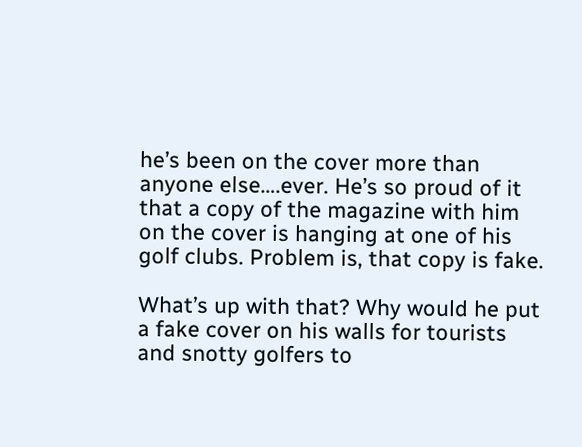he’s been on the cover more than anyone else….ever. He’s so proud of it that a copy of the magazine with him on the cover is hanging at one of his golf clubs. Problem is, that copy is fake.

What’s up with that? Why would he put a fake cover on his walls for tourists and snotty golfers to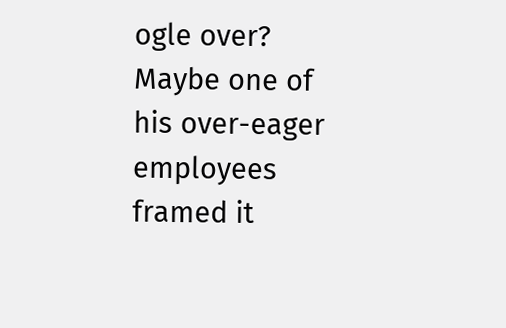ogle over? Maybe one of his over-eager employees framed it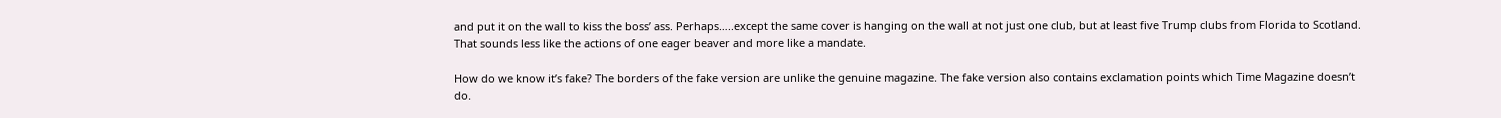and put it on the wall to kiss the boss’ ass. Perhaps…..except the same cover is hanging on the wall at not just one club, but at least five Trump clubs from Florida to Scotland. That sounds less like the actions of one eager beaver and more like a mandate.

How do we know it’s fake? The borders of the fake version are unlike the genuine magazine. The fake version also contains exclamation points which Time Magazine doesn’t do.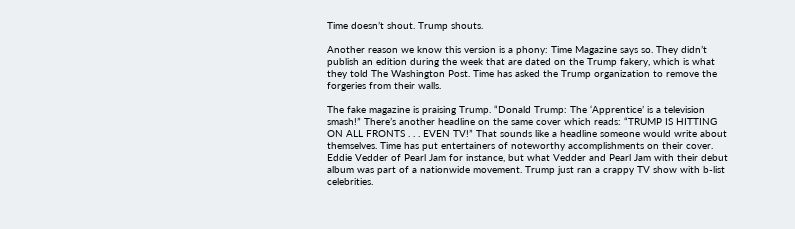Time doesn’t shout. Trump shouts.

Another reason we know this version is a phony: Time Magazine says so. They didn’t publish an edition during the week that are dated on the Trump fakery, which is what they told The Washington Post. Time has asked the Trump organization to remove the forgeries from their walls.

The fake magazine is praising Trump. “Donald Trump: The ‘Apprentice’ is a television smash!” There’s another headline on the same cover which reads: “TRUMP IS HITTING ON ALL FRONTS . . . EVEN TV!” That sounds like a headline someone would write about themselves. Time has put entertainers of noteworthy accomplishments on their cover. Eddie Vedder of Pearl Jam for instance, but what Vedder and Pearl Jam with their debut album was part of a nationwide movement. Trump just ran a crappy TV show with b-list celebrities.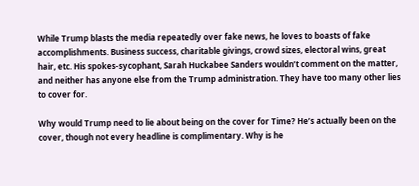While Trump blasts the media repeatedly over fake news, he loves to boasts of fake accomplishments. Business success, charitable givings, crowd sizes, electoral wins, great hair, etc. His spokes-sycophant, Sarah Huckabee Sanders wouldn’t comment on the matter, and neither has anyone else from the Trump administration. They have too many other lies to cover for.

Why would Trump need to lie about being on the cover for Time? He’s actually been on the cover, though not every headline is complimentary. Why is he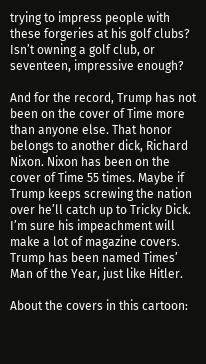trying to impress people with these forgeries at his golf clubs? Isn’t owning a golf club, or seventeen, impressive enough?

And for the record, Trump has not been on the cover of Time more than anyone else. That honor belongs to another dick, Richard Nixon. Nixon has been on the cover of Time 55 times. Maybe if Trump keeps screwing the nation over he’ll catch up to Tricky Dick. I’m sure his impeachment will make a lot of magazine covers. Trump has been named Times’ Man of the Year, just like Hitler.

About the covers in this cartoon: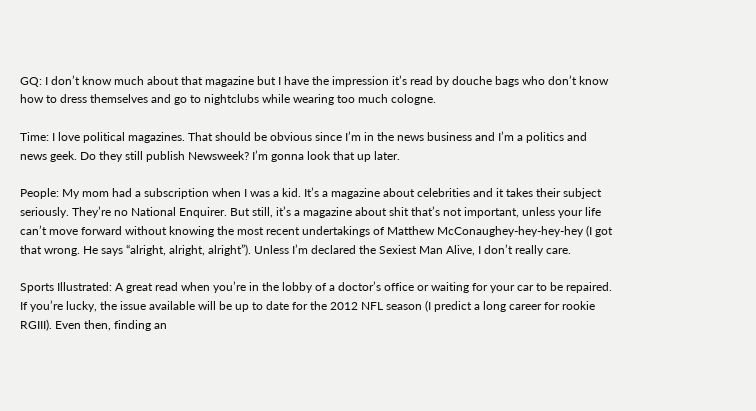GQ: I don’t know much about that magazine but I have the impression it’s read by douche bags who don’t know how to dress themselves and go to nightclubs while wearing too much cologne.

Time: I love political magazines. That should be obvious since I’m in the news business and I’m a politics and news geek. Do they still publish Newsweek? I’m gonna look that up later.

People: My mom had a subscription when I was a kid. It’s a magazine about celebrities and it takes their subject seriously. They’re no National Enquirer. But still, it’s a magazine about shit that’s not important, unless your life can’t move forward without knowing the most recent undertakings of Matthew McConaughey-hey-hey-hey (I got that wrong. He says “alright, alright, alright”). Unless I’m declared the Sexiest Man Alive, I don’t really care.

Sports Illustrated: A great read when you’re in the lobby of a doctor’s office or waiting for your car to be repaired. If you’re lucky, the issue available will be up to date for the 2012 NFL season (I predict a long career for rookie RGIII). Even then, finding an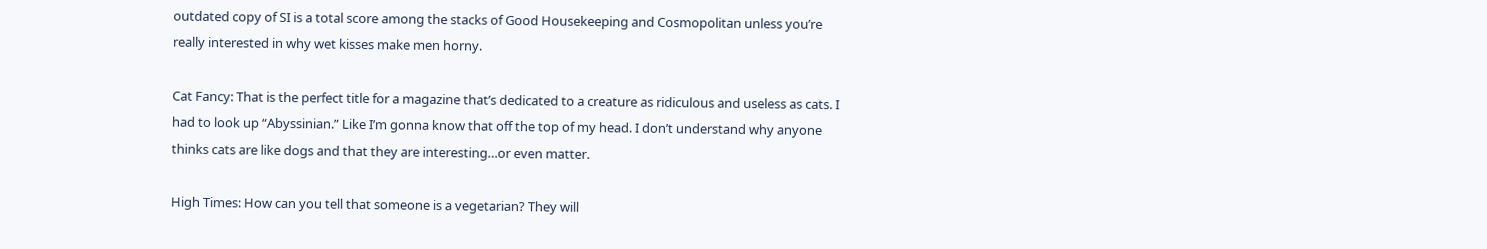outdated copy of SI is a total score among the stacks of Good Housekeeping and Cosmopolitan unless you’re really interested in why wet kisses make men horny.

Cat Fancy: That is the perfect title for a magazine that’s dedicated to a creature as ridiculous and useless as cats. I had to look up “Abyssinian.” Like I’m gonna know that off the top of my head. I don’t understand why anyone thinks cats are like dogs and that they are interesting…or even matter.

High Times: How can you tell that someone is a vegetarian? They will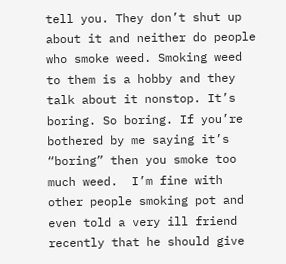tell you. They don’t shut up about it and neither do people who smoke weed. Smoking weed to them is a hobby and they talk about it nonstop. It’s boring. So boring. If you’re bothered by me saying it’s “boring” then you smoke too much weed.  I’m fine with other people smoking pot and even told a very ill friend recently that he should give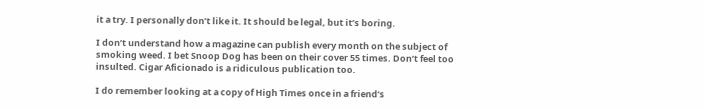it a try. I personally don’t like it. It should be legal, but it’s boring.

I don’t understand how a magazine can publish every month on the subject of smoking weed. I bet Snoop Dog has been on their cover 55 times. Don’t feel too insulted. Cigar Aficionado is a ridiculous publication too.

I do remember looking at a copy of High Times once in a friend’s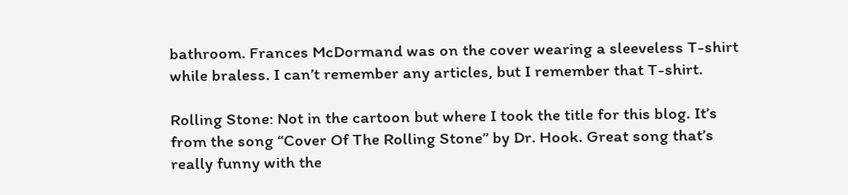bathroom. Frances McDormand was on the cover wearing a sleeveless T-shirt while braless. I can’t remember any articles, but I remember that T-shirt.

Rolling Stone: Not in the cartoon but where I took the title for this blog. It’s from the song “Cover Of The Rolling Stone” by Dr. Hook. Great song that’s really funny with the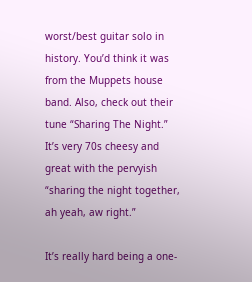worst/best guitar solo in history. You’d think it was from the Muppets house band. Also, check out their tune “Sharing The Night.” It’s very 70s cheesy and great with the pervyish “sharing the night together, ah yeah, aw right.”

It’s really hard being a one-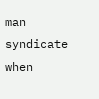man syndicate when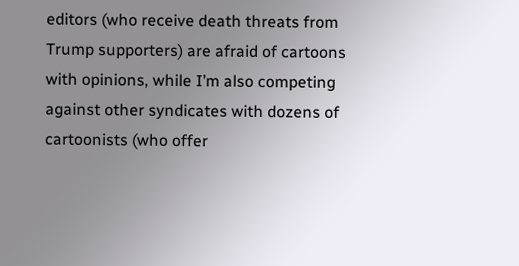editors (who receive death threats from Trump supporters) are afraid of cartoons with opinions, while I’m also competing against other syndicates with dozens of cartoonists (who offer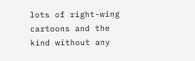lots of right-wing cartoons and the kind without any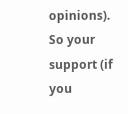opinions). So your support (if you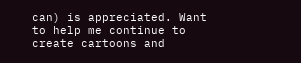can) is appreciated. Want to help me continue to create cartoons and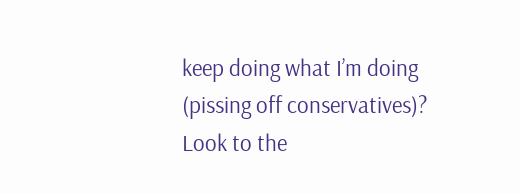keep doing what I’m doing (pissing off conservatives)? Look to the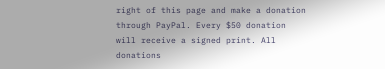right of this page and make a donation through PayPal. Every $50 donation will receive a signed print. All donations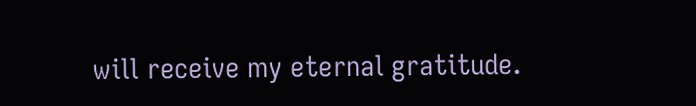will receive my eternal gratitude.